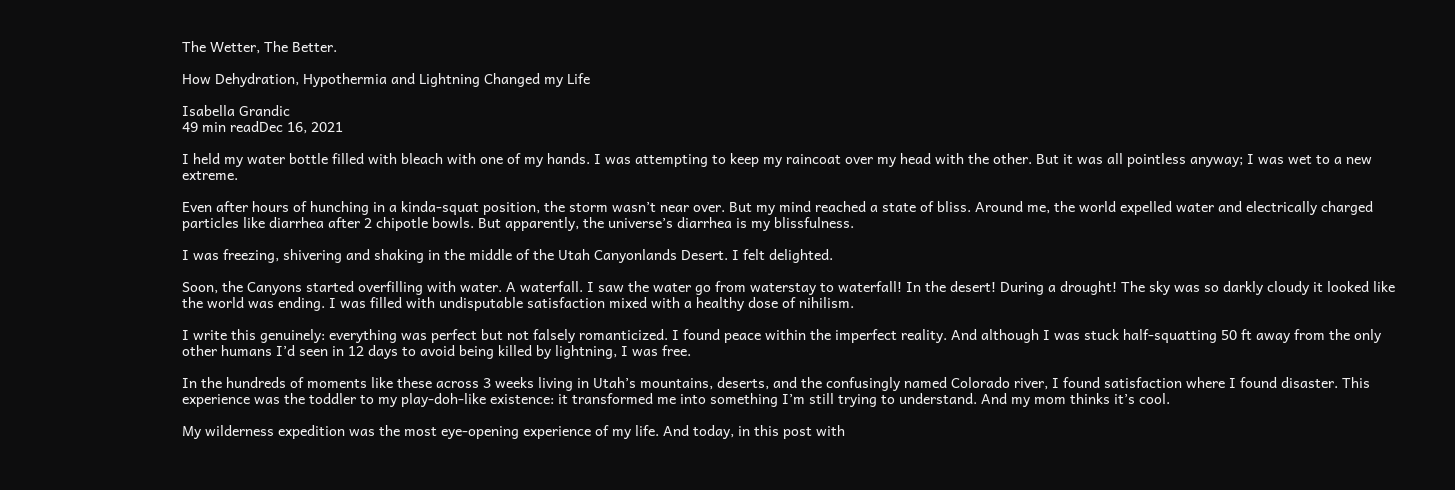The Wetter, The Better.

How Dehydration, Hypothermia and Lightning Changed my Life

Isabella Grandic
49 min readDec 16, 2021

I held my water bottle filled with bleach with one of my hands. I was attempting to keep my raincoat over my head with the other. But it was all pointless anyway; I was wet to a new extreme.

Even after hours of hunching in a kinda-squat position, the storm wasn’t near over. But my mind reached a state of bliss. Around me, the world expelled water and electrically charged particles like diarrhea after 2 chipotle bowls. But apparently, the universe’s diarrhea is my blissfulness.

I was freezing, shivering and shaking in the middle of the Utah Canyonlands Desert. I felt delighted.

Soon, the Canyons started overfilling with water. A waterfall. I saw the water go from waterstay to waterfall! In the desert! During a drought! The sky was so darkly cloudy it looked like the world was ending. I was filled with undisputable satisfaction mixed with a healthy dose of nihilism.

I write this genuinely: everything was perfect but not falsely romanticized. I found peace within the imperfect reality. And although I was stuck half-squatting 50 ft away from the only other humans I’d seen in 12 days to avoid being killed by lightning, I was free.

In the hundreds of moments like these across 3 weeks living in Utah’s mountains, deserts, and the confusingly named Colorado river, I found satisfaction where I found disaster. This experience was the toddler to my play-doh-like existence: it transformed me into something I’m still trying to understand. And my mom thinks it’s cool.

My wilderness expedition was the most eye-opening experience of my life. And today, in this post with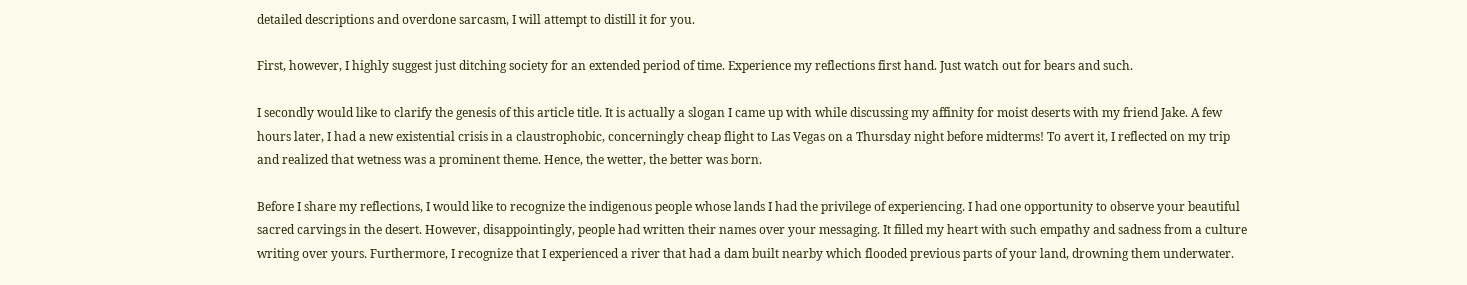detailed descriptions and overdone sarcasm, I will attempt to distill it for you.

First, however, I highly suggest just ditching society for an extended period of time. Experience my reflections first hand. Just watch out for bears and such.

I secondly would like to clarify the genesis of this article title. It is actually a slogan I came up with while discussing my affinity for moist deserts with my friend Jake. A few hours later, I had a new existential crisis in a claustrophobic, concerningly cheap flight to Las Vegas on a Thursday night before midterms! To avert it, I reflected on my trip and realized that wetness was a prominent theme. Hence, the wetter, the better was born.

Before I share my reflections, I would like to recognize the indigenous people whose lands I had the privilege of experiencing. I had one opportunity to observe your beautiful sacred carvings in the desert. However, disappointingly, people had written their names over your messaging. It filled my heart with such empathy and sadness from a culture writing over yours. Furthermore, I recognize that I experienced a river that had a dam built nearby which flooded previous parts of your land, drowning them underwater.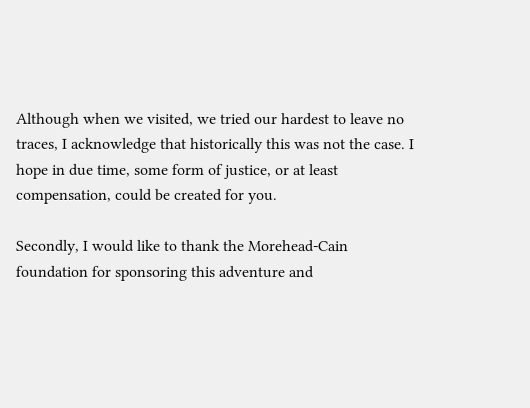Although when we visited, we tried our hardest to leave no traces, I acknowledge that historically this was not the case. I hope in due time, some form of justice, or at least compensation, could be created for you.

Secondly, I would like to thank the Morehead-Cain foundation for sponsoring this adventure and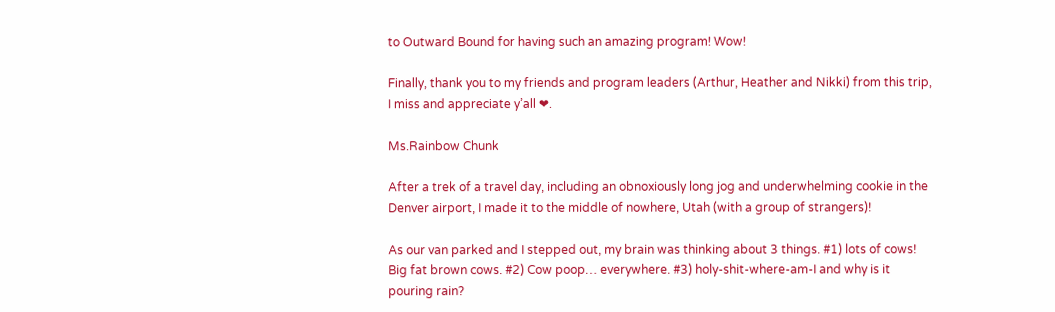to Outward Bound for having such an amazing program! Wow!

Finally, thank you to my friends and program leaders (Arthur, Heather and Nikki) from this trip, I miss and appreciate y’all ❤.

Ms.Rainbow Chunk

After a trek of a travel day, including an obnoxiously long jog and underwhelming cookie in the Denver airport, I made it to the middle of nowhere, Utah (with a group of strangers)!

As our van parked and I stepped out, my brain was thinking about 3 things. #1) lots of cows! Big fat brown cows. #2) Cow poop… everywhere. #3) holy-shit-where-am-I and why is it pouring rain?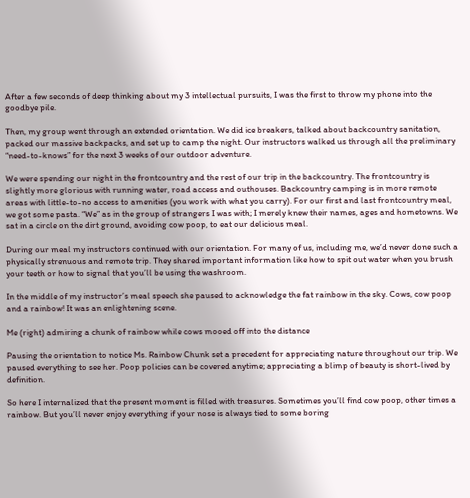After a few seconds of deep thinking about my 3 intellectual pursuits, I was the first to throw my phone into the goodbye pile.

Then, my group went through an extended orientation. We did ice breakers, talked about backcountry sanitation, packed our massive backpacks, and set up to camp the night. Our instructors walked us through all the preliminary “need-to-knows” for the next 3 weeks of our outdoor adventure.

We were spending our night in the frontcountry and the rest of our trip in the backcountry. The frontcountry is slightly more glorious with running water, road access and outhouses. Backcountry camping is in more remote areas with little-to-no access to amenities (you work with what you carry). For our first and last frontcountry meal, we got some pasta. “We” as in the group of strangers I was with; I merely knew their names, ages and hometowns. We sat in a circle on the dirt ground, avoiding cow poop, to eat our delicious meal.

During our meal my instructors continued with our orientation. For many of us, including me, we’d never done such a physically strenuous and remote trip. They shared important information like how to spit out water when you brush your teeth or how to signal that you’ll be using the washroom.

In the middle of my instructor’s meal speech she paused to acknowledge the fat rainbow in the sky. Cows, cow poop and a rainbow! It was an enlightening scene.

Me (right) admiring a chunk of rainbow while cows mooed off into the distance

Pausing the orientation to notice Ms. Rainbow Chunk set a precedent for appreciating nature throughout our trip. We paused everything to see her. Poop policies can be covered anytime; appreciating a blimp of beauty is short-lived by definition.

So here I internalized that the present moment is filled with treasures. Sometimes you’ll find cow poop, other times a rainbow. But you’ll never enjoy everything if your nose is always tied to some boring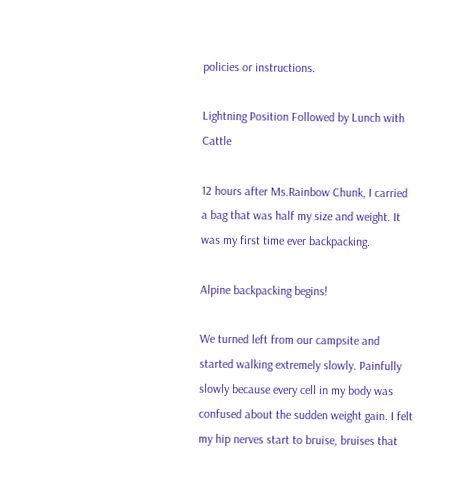policies or instructions.

Lightning Position Followed by Lunch with Cattle

12 hours after Ms.Rainbow Chunk, I carried a bag that was half my size and weight. It was my first time ever backpacking.

Alpine backpacking begins!

We turned left from our campsite and started walking extremely slowly. Painfully slowly because every cell in my body was confused about the sudden weight gain. I felt my hip nerves start to bruise, bruises that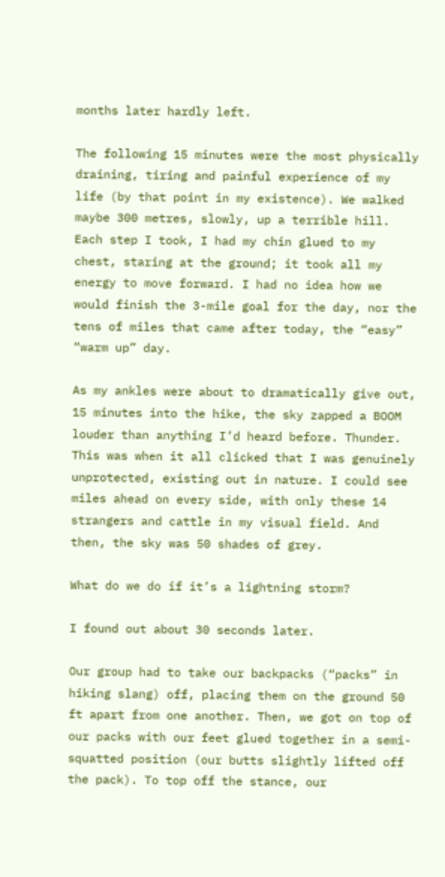months later hardly left.

The following 15 minutes were the most physically draining, tiring and painful experience of my life (by that point in my existence). We walked maybe 300 metres, slowly, up a terrible hill. Each step I took, I had my chin glued to my chest, staring at the ground; it took all my energy to move forward. I had no idea how we would finish the 3-mile goal for the day, nor the tens of miles that came after today, the “easy” “warm up” day.

As my ankles were about to dramatically give out, 15 minutes into the hike, the sky zapped a BOOM louder than anything I’d heard before. Thunder. This was when it all clicked that I was genuinely unprotected, existing out in nature. I could see miles ahead on every side, with only these 14 strangers and cattle in my visual field. And then, the sky was 50 shades of grey.

What do we do if it’s a lightning storm?

I found out about 30 seconds later.

Our group had to take our backpacks (“packs” in hiking slang) off, placing them on the ground 50 ft apart from one another. Then, we got on top of our packs with our feet glued together in a semi-squatted position (our butts slightly lifted off the pack). To top off the stance, our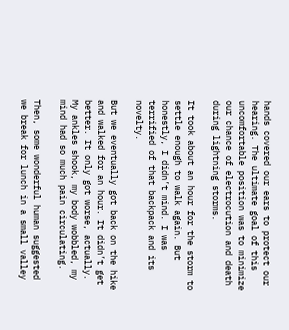hands covered our ears to protect our hearing. The ultimate goal of this uncomfortable position was to minimize our chance of electrocution and death during lightning storms.

It took about an hour for the storm to settle enough to walk again. But honestly, I didn’t mind. I was terrified of that backpack and its novelty.

But we eventually got back on the hike and walked for an hour. It didn’t get better. It only got worse, actually. My ankles shook, my body wobbled, my mind had so much pain circulating.

Then, some wonderful human suggested we break for lunch in a small valley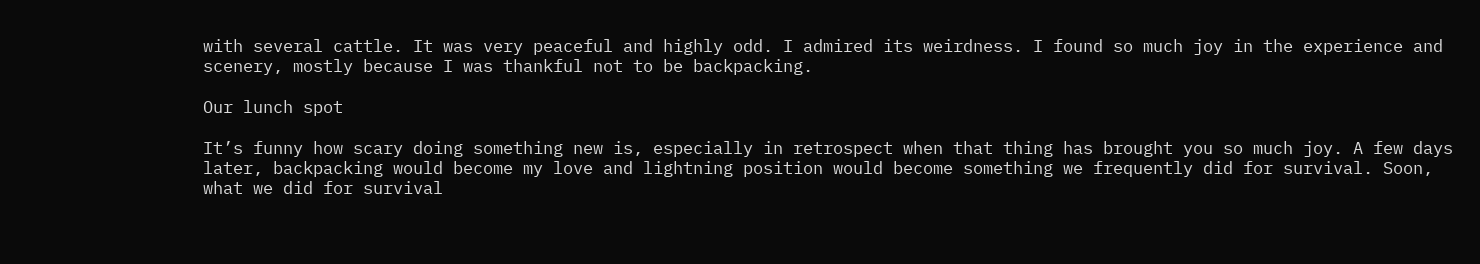with several cattle. It was very peaceful and highly odd. I admired its weirdness. I found so much joy in the experience and scenery, mostly because I was thankful not to be backpacking.

Our lunch spot

It’s funny how scary doing something new is, especially in retrospect when that thing has brought you so much joy. A few days later, backpacking would become my love and lightning position would become something we frequently did for survival. Soon, what we did for survival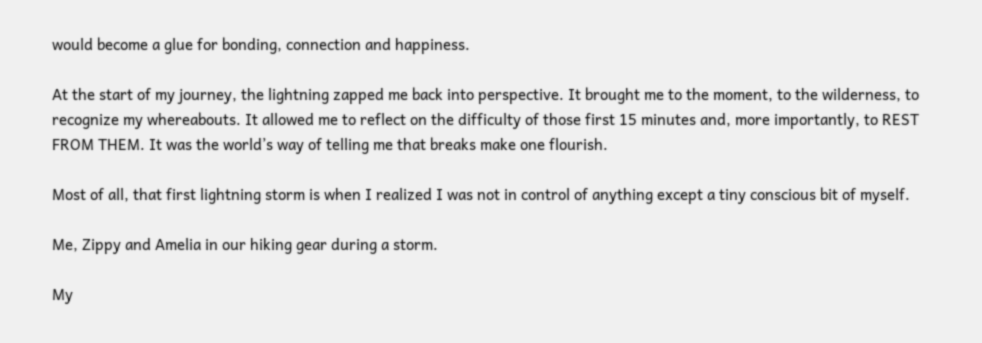would become a glue for bonding, connection and happiness.

At the start of my journey, the lightning zapped me back into perspective. It brought me to the moment, to the wilderness, to recognize my whereabouts. It allowed me to reflect on the difficulty of those first 15 minutes and, more importantly, to REST FROM THEM. It was the world’s way of telling me that breaks make one flourish.

Most of all, that first lightning storm is when I realized I was not in control of anything except a tiny conscious bit of myself.

Me, Zippy and Amelia in our hiking gear during a storm.

My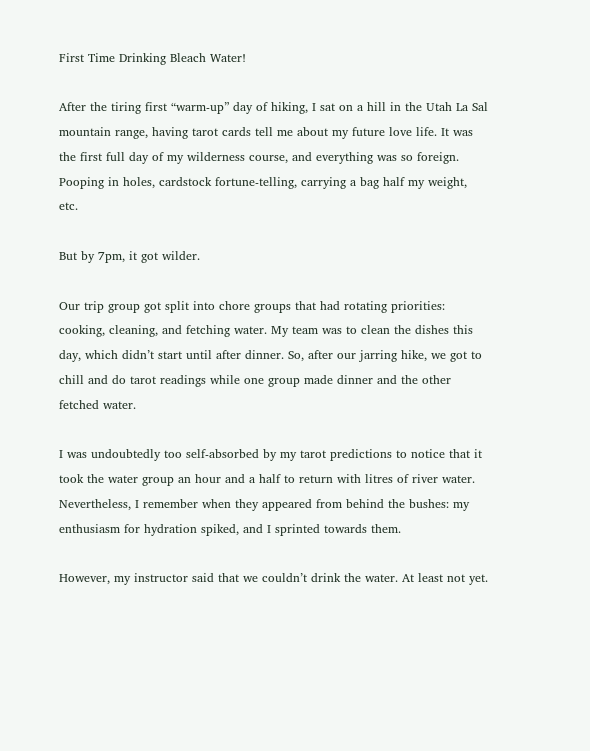First Time Drinking Bleach Water!

After the tiring first “warm-up” day of hiking, I sat on a hill in the Utah La Sal mountain range, having tarot cards tell me about my future love life. It was the first full day of my wilderness course, and everything was so foreign. Pooping in holes, cardstock fortune-telling, carrying a bag half my weight, etc.

But by 7pm, it got wilder.

Our trip group got split into chore groups that had rotating priorities: cooking, cleaning, and fetching water. My team was to clean the dishes this day, which didn’t start until after dinner. So, after our jarring hike, we got to chill and do tarot readings while one group made dinner and the other fetched water.

I was undoubtedly too self-absorbed by my tarot predictions to notice that it took the water group an hour and a half to return with litres of river water. Nevertheless, I remember when they appeared from behind the bushes: my enthusiasm for hydration spiked, and I sprinted towards them.

However, my instructor said that we couldn’t drink the water. At least not yet.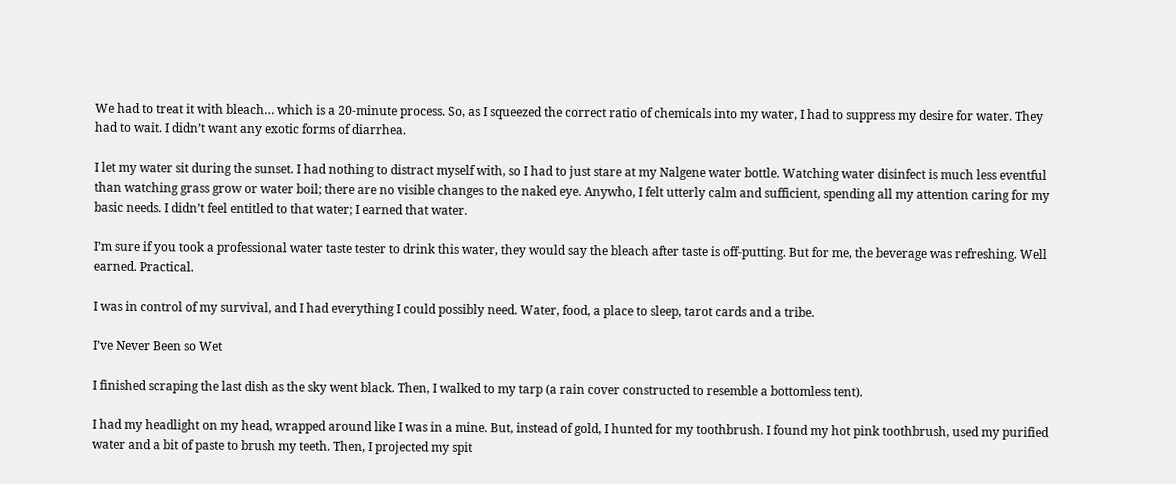We had to treat it with bleach… which is a 20-minute process. So, as I squeezed the correct ratio of chemicals into my water, I had to suppress my desire for water. They had to wait. I didn’t want any exotic forms of diarrhea.

I let my water sit during the sunset. I had nothing to distract myself with, so I had to just stare at my Nalgene water bottle. Watching water disinfect is much less eventful than watching grass grow or water boil; there are no visible changes to the naked eye. Anywho, I felt utterly calm and sufficient, spending all my attention caring for my basic needs. I didn’t feel entitled to that water; I earned that water.

I’m sure if you took a professional water taste tester to drink this water, they would say the bleach after taste is off-putting. But for me, the beverage was refreshing. Well earned. Practical.

I was in control of my survival, and I had everything I could possibly need. Water, food, a place to sleep, tarot cards and a tribe.

I’ve Never Been so Wet

I finished scraping the last dish as the sky went black. Then, I walked to my tarp (a rain cover constructed to resemble a bottomless tent).

I had my headlight on my head, wrapped around like I was in a mine. But, instead of gold, I hunted for my toothbrush. I found my hot pink toothbrush, used my purified water and a bit of paste to brush my teeth. Then, I projected my spit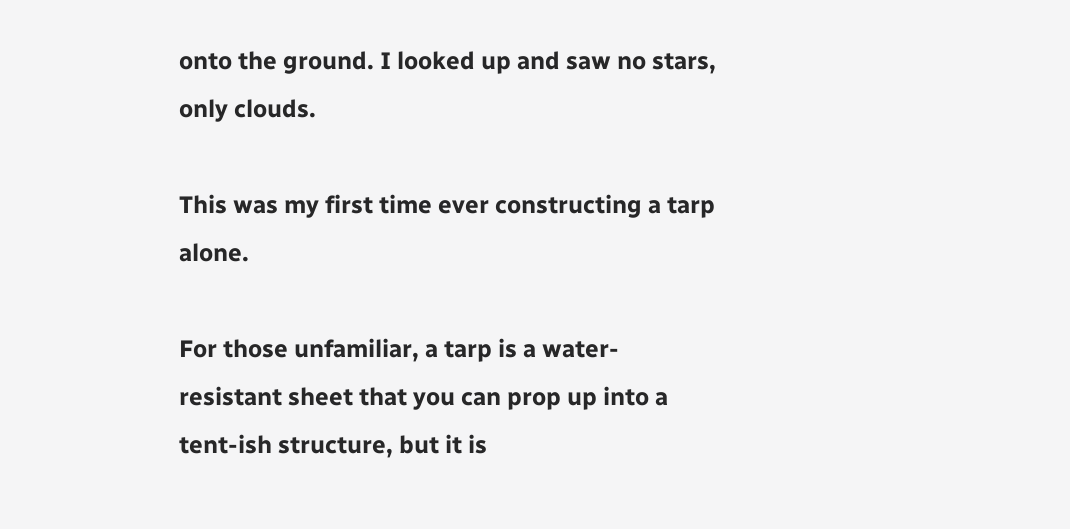onto the ground. I looked up and saw no stars, only clouds.

This was my first time ever constructing a tarp alone.

For those unfamiliar, a tarp is a water-resistant sheet that you can prop up into a tent-ish structure, but it is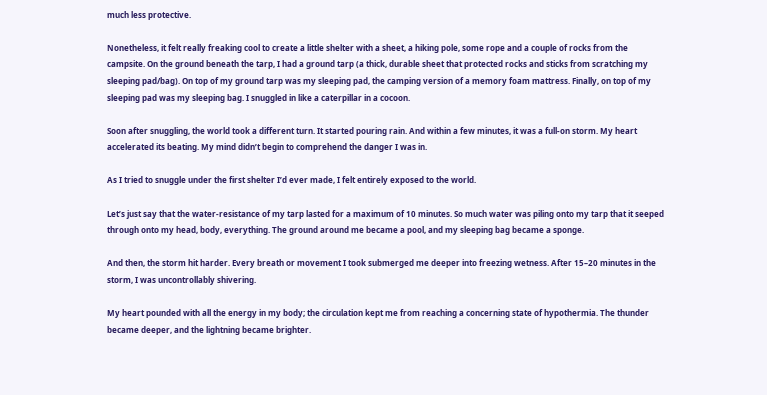much less protective.

Nonetheless, it felt really freaking cool to create a little shelter with a sheet, a hiking pole, some rope and a couple of rocks from the campsite. On the ground beneath the tarp, I had a ground tarp (a thick, durable sheet that protected rocks and sticks from scratching my sleeping pad/bag). On top of my ground tarp was my sleeping pad, the camping version of a memory foam mattress. Finally, on top of my sleeping pad was my sleeping bag. I snuggled in like a caterpillar in a cocoon.

Soon after snuggling, the world took a different turn. It started pouring rain. And within a few minutes, it was a full-on storm. My heart accelerated its beating. My mind didn’t begin to comprehend the danger I was in.

As I tried to snuggle under the first shelter I’d ever made, I felt entirely exposed to the world.

Let’s just say that the water-resistance of my tarp lasted for a maximum of 10 minutes. So much water was piling onto my tarp that it seeped through onto my head, body, everything. The ground around me became a pool, and my sleeping bag became a sponge.

And then, the storm hit harder. Every breath or movement I took submerged me deeper into freezing wetness. After 15–20 minutes in the storm, I was uncontrollably shivering.

My heart pounded with all the energy in my body; the circulation kept me from reaching a concerning state of hypothermia. The thunder became deeper, and the lightning became brighter.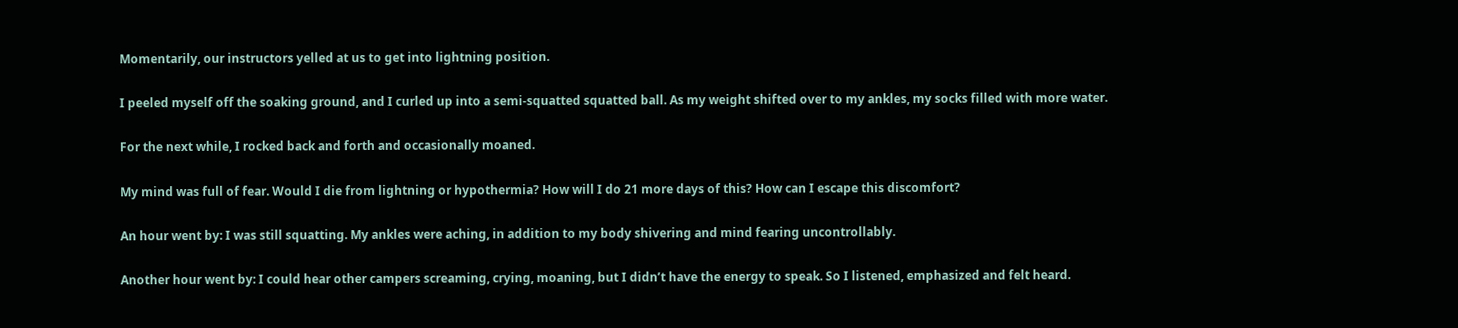Momentarily, our instructors yelled at us to get into lightning position.

I peeled myself off the soaking ground, and I curled up into a semi-squatted squatted ball. As my weight shifted over to my ankles, my socks filled with more water.

For the next while, I rocked back and forth and occasionally moaned.

My mind was full of fear. Would I die from lightning or hypothermia? How will I do 21 more days of this? How can I escape this discomfort?

An hour went by: I was still squatting. My ankles were aching, in addition to my body shivering and mind fearing uncontrollably.

Another hour went by: I could hear other campers screaming, crying, moaning, but I didn’t have the energy to speak. So I listened, emphasized and felt heard.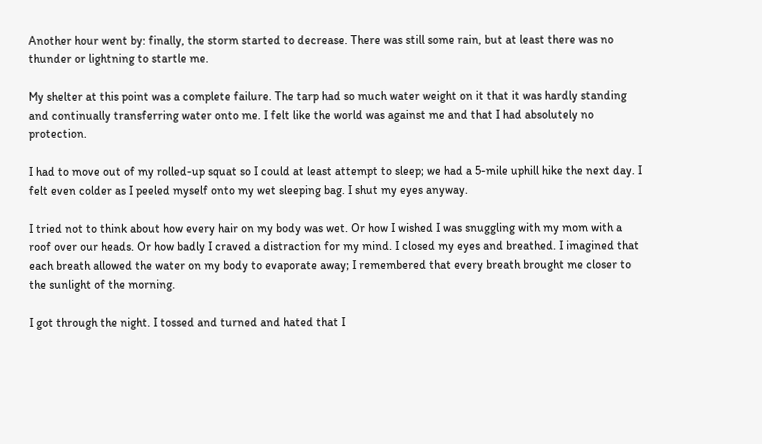Another hour went by: finally, the storm started to decrease. There was still some rain, but at least there was no thunder or lightning to startle me.

My shelter at this point was a complete failure. The tarp had so much water weight on it that it was hardly standing and continually transferring water onto me. I felt like the world was against me and that I had absolutely no protection.

I had to move out of my rolled-up squat so I could at least attempt to sleep; we had a 5-mile uphill hike the next day. I felt even colder as I peeled myself onto my wet sleeping bag. I shut my eyes anyway.

I tried not to think about how every hair on my body was wet. Or how I wished I was snuggling with my mom with a roof over our heads. Or how badly I craved a distraction for my mind. I closed my eyes and breathed. I imagined that each breath allowed the water on my body to evaporate away; I remembered that every breath brought me closer to the sunlight of the morning.

I got through the night. I tossed and turned and hated that I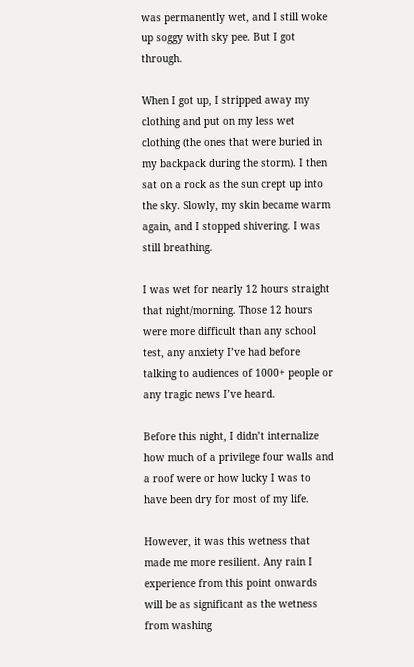was permanently wet, and I still woke up soggy with sky pee. But I got through.

When I got up, I stripped away my clothing and put on my less wet clothing (the ones that were buried in my backpack during the storm). I then sat on a rock as the sun crept up into the sky. Slowly, my skin became warm again, and I stopped shivering. I was still breathing.

I was wet for nearly 12 hours straight that night/morning. Those 12 hours were more difficult than any school test, any anxiety I’ve had before talking to audiences of 1000+ people or any tragic news I’ve heard.

Before this night, I didn’t internalize how much of a privilege four walls and a roof were or how lucky I was to have been dry for most of my life.

However, it was this wetness that made me more resilient. Any rain I experience from this point onwards will be as significant as the wetness from washing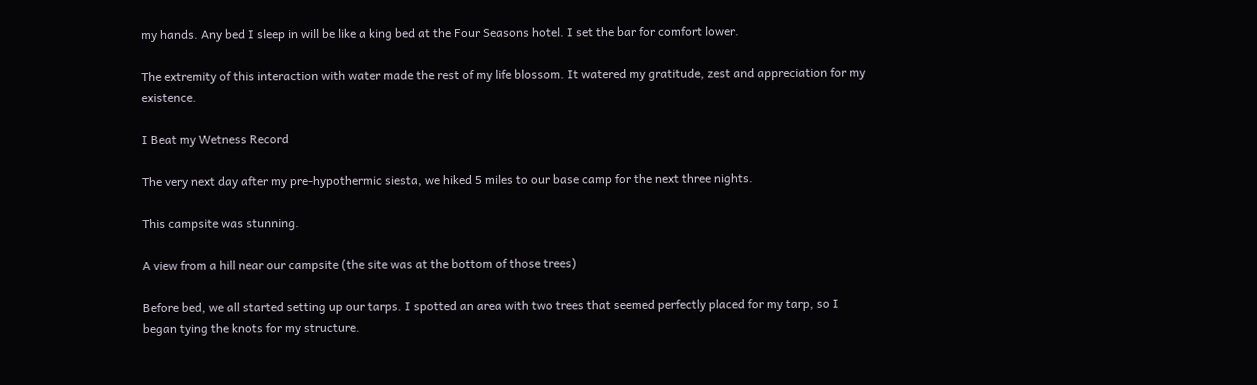my hands. Any bed I sleep in will be like a king bed at the Four Seasons hotel. I set the bar for comfort lower.

The extremity of this interaction with water made the rest of my life blossom. It watered my gratitude, zest and appreciation for my existence.

I Beat my Wetness Record

The very next day after my pre-hypothermic siesta, we hiked 5 miles to our base camp for the next three nights.

This campsite was stunning.

A view from a hill near our campsite (the site was at the bottom of those trees)

Before bed, we all started setting up our tarps. I spotted an area with two trees that seemed perfectly placed for my tarp, so I began tying the knots for my structure.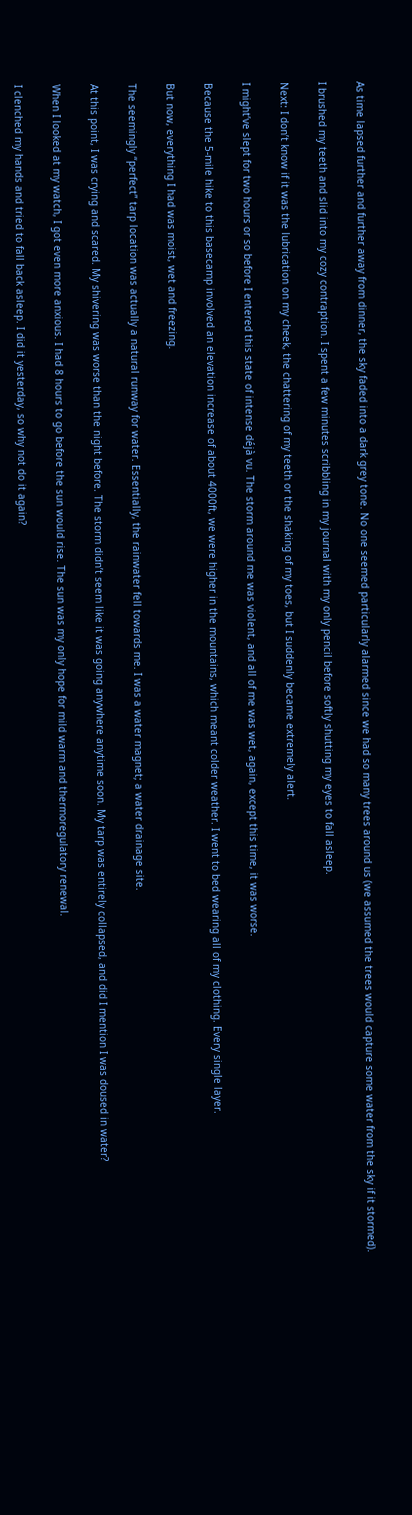As time lapsed further and further away from dinner, the sky faded into a dark grey tone. No one seemed particularly alarmed since we had so many trees around us (we assumed the trees would capture some water from the sky if it stormed).

I brushed my teeth and slid into my cozy contraption. I spent a few minutes scribbling in my journal with my only pencil before softly shutting my eyes to fall asleep.

Next: I don’t know if it was the lubrication on my cheek, the chattering of my teeth or the shaking of my toes, but I suddenly became extremely alert.

I might’ve slept for two hours or so before I entered this state of intense déjà vu. The storm around me was violent, and all of me was wet, again, except this time, it was worse.

Because the 5-mile hike to this basecamp involved an elevation increase of about 4000ft, we were higher in the mountains, which meant colder weather. I went to bed wearing all of my clothing. Every single layer.

But now, everything I had was moist, wet and freezing.

The seemingly “perfect” tarp location was actually a natural runway for water. Essentially, the rainwater fell towards me. I was a water magnet; a water drainage site.

At this point, I was crying and scared. My shivering was worse than the night before. The storm didn’t seem like it was going anywhere anytime soon. My tarp was entirely collapsed, and did I mention I was doused in water?

When I looked at my watch, I got even more anxious. I had 8 hours to go before the sun would rise. The sun was my only hope for mild warm and thermoregulatory renewal.

I clenched my hands and tried to fall back asleep. I did it yesterday, so why not do it again?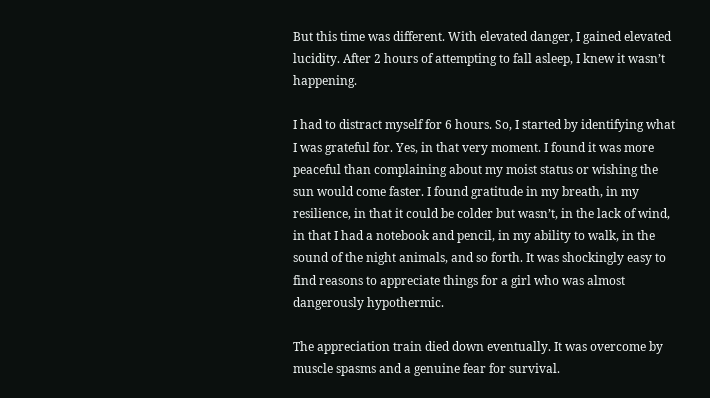But this time was different. With elevated danger, I gained elevated lucidity. After 2 hours of attempting to fall asleep, I knew it wasn’t happening.

I had to distract myself for 6 hours. So, I started by identifying what I was grateful for. Yes, in that very moment. I found it was more peaceful than complaining about my moist status or wishing the sun would come faster. I found gratitude in my breath, in my resilience, in that it could be colder but wasn’t, in the lack of wind, in that I had a notebook and pencil, in my ability to walk, in the sound of the night animals, and so forth. It was shockingly easy to find reasons to appreciate things for a girl who was almost dangerously hypothermic.

The appreciation train died down eventually. It was overcome by muscle spasms and a genuine fear for survival.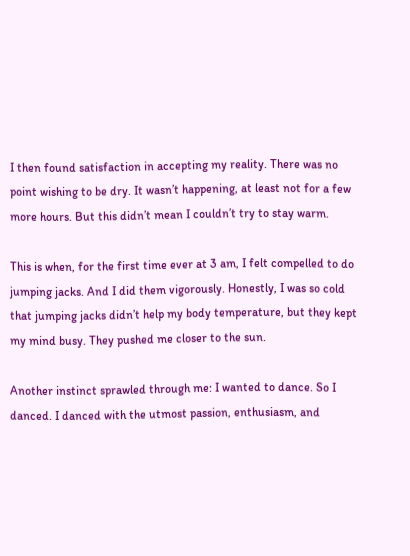I then found satisfaction in accepting my reality. There was no point wishing to be dry. It wasn’t happening, at least not for a few more hours. But this didn’t mean I couldn’t try to stay warm.

This is when, for the first time ever at 3 am, I felt compelled to do jumping jacks. And I did them vigorously. Honestly, I was so cold that jumping jacks didn’t help my body temperature, but they kept my mind busy. They pushed me closer to the sun.

Another instinct sprawled through me: I wanted to dance. So I danced. I danced with the utmost passion, enthusiasm, and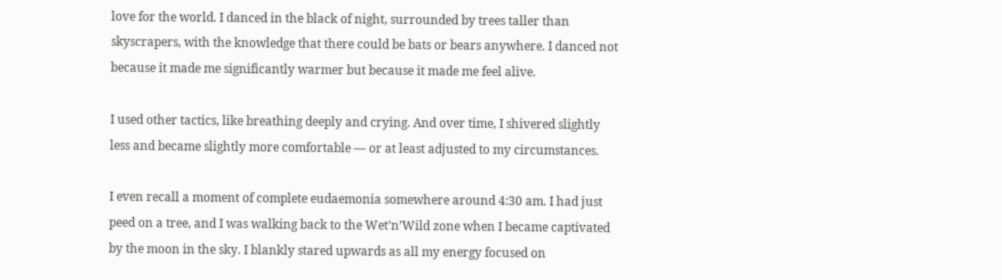love for the world. I danced in the black of night, surrounded by trees taller than skyscrapers, with the knowledge that there could be bats or bears anywhere. I danced not because it made me significantly warmer but because it made me feel alive.

I used other tactics, like breathing deeply and crying. And over time, I shivered slightly less and became slightly more comfortable — or at least adjusted to my circumstances.

I even recall a moment of complete eudaemonia somewhere around 4:30 am. I had just peed on a tree, and I was walking back to the Wet’n’Wild zone when I became captivated by the moon in the sky. I blankly stared upwards as all my energy focused on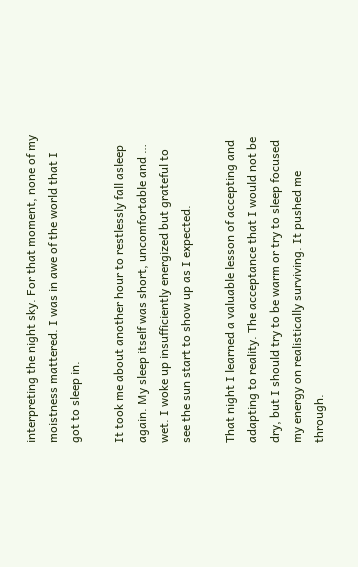interpreting the night sky. For that moment, none of my moistness mattered. I was in awe of the world that I got to sleep in.

It took me about another hour to restlessly fall asleep again. My sleep itself was short, uncomfortable and … wet. I woke up insufficiently energized but grateful to see the sun start to show up as I expected.

That night I learned a valuable lesson of accepting and adapting to reality. The acceptance that I would not be dry, but I should try to be warm or try to sleep focused my energy on realistically surviving. It pushed me through.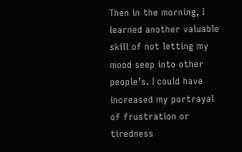Then in the morning, I learned another valuable skill of not letting my mood seep into other people’s. I could have increased my portrayal of frustration or tiredness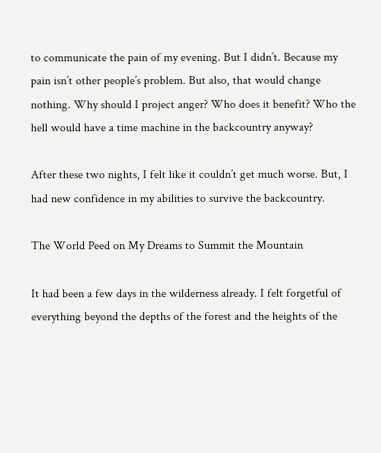to communicate the pain of my evening. But I didn’t. Because my pain isn’t other people’s problem. But also, that would change nothing. Why should I project anger? Who does it benefit? Who the hell would have a time machine in the backcountry anyway?

After these two nights, I felt like it couldn’t get much worse. But, I had new confidence in my abilities to survive the backcountry.

The World Peed on My Dreams to Summit the Mountain

It had been a few days in the wilderness already. I felt forgetful of everything beyond the depths of the forest and the heights of the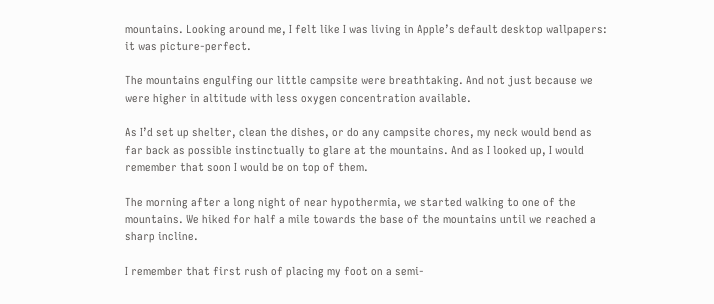mountains. Looking around me, I felt like I was living in Apple’s default desktop wallpapers: it was picture-perfect.

The mountains engulfing our little campsite were breathtaking. And not just because we were higher in altitude with less oxygen concentration available.

As I’d set up shelter, clean the dishes, or do any campsite chores, my neck would bend as far back as possible instinctually to glare at the mountains. And as I looked up, I would remember that soon I would be on top of them.

The morning after a long night of near hypothermia, we started walking to one of the mountains. We hiked for half a mile towards the base of the mountains until we reached a sharp incline.

I remember that first rush of placing my foot on a semi-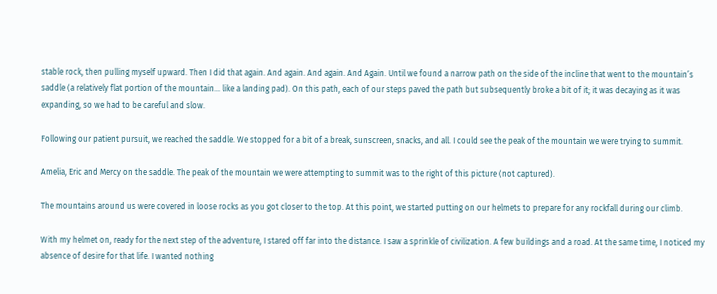stable rock, then pulling myself upward. Then I did that again. And again. And again. And Again. Until we found a narrow path on the side of the incline that went to the mountain’s saddle (a relatively flat portion of the mountain… like a landing pad). On this path, each of our steps paved the path but subsequently broke a bit of it; it was decaying as it was expanding, so we had to be careful and slow.

Following our patient pursuit, we reached the saddle. We stopped for a bit of a break, sunscreen, snacks, and all. I could see the peak of the mountain we were trying to summit.

Amelia, Eric and Mercy on the saddle. The peak of the mountain we were attempting to summit was to the right of this picture (not captured).

The mountains around us were covered in loose rocks as you got closer to the top. At this point, we started putting on our helmets to prepare for any rockfall during our climb.

With my helmet on, ready for the next step of the adventure, I stared off far into the distance. I saw a sprinkle of civilization. A few buildings and a road. At the same time, I noticed my absence of desire for that life. I wanted nothing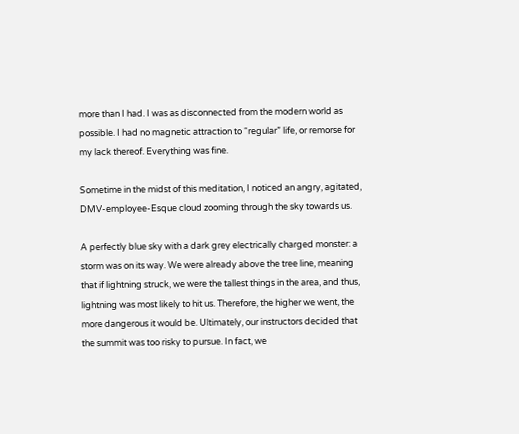more than I had. I was as disconnected from the modern world as possible. I had no magnetic attraction to “regular” life, or remorse for my lack thereof. Everything was fine.

Sometime in the midst of this meditation, I noticed an angry, agitated, DMV-employee-Esque cloud zooming through the sky towards us.

A perfectly blue sky with a dark grey electrically charged monster: a storm was on its way. We were already above the tree line, meaning that if lightning struck, we were the tallest things in the area, and thus, lightning was most likely to hit us. Therefore, the higher we went, the more dangerous it would be. Ultimately, our instructors decided that the summit was too risky to pursue. In fact, we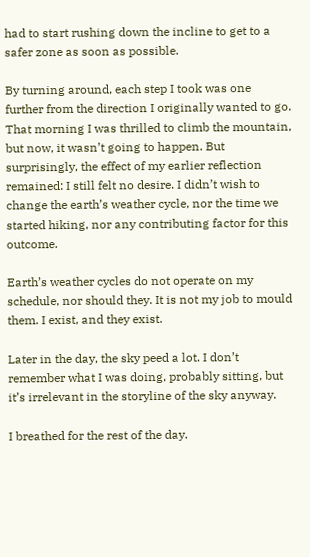had to start rushing down the incline to get to a safer zone as soon as possible.

By turning around, each step I took was one further from the direction I originally wanted to go. That morning I was thrilled to climb the mountain, but now, it wasn’t going to happen. But surprisingly, the effect of my earlier reflection remained: I still felt no desire. I didn’t wish to change the earth’s weather cycle, nor the time we started hiking, nor any contributing factor for this outcome.

Earth’s weather cycles do not operate on my schedule, nor should they. It is not my job to mould them. I exist, and they exist.

Later in the day, the sky peed a lot. I don’t remember what I was doing, probably sitting, but it’s irrelevant in the storyline of the sky anyway.

I breathed for the rest of the day.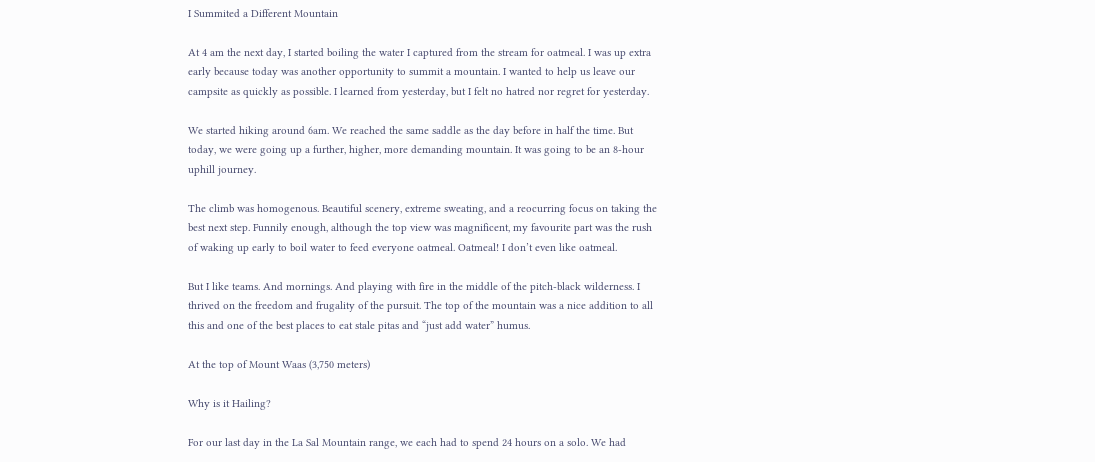I Summited a Different Mountain

At 4 am the next day, I started boiling the water I captured from the stream for oatmeal. I was up extra early because today was another opportunity to summit a mountain. I wanted to help us leave our campsite as quickly as possible. I learned from yesterday, but I felt no hatred nor regret for yesterday.

We started hiking around 6am. We reached the same saddle as the day before in half the time. But today, we were going up a further, higher, more demanding mountain. It was going to be an 8-hour uphill journey.

The climb was homogenous. Beautiful scenery, extreme sweating, and a reocurring focus on taking the best next step. Funnily enough, although the top view was magnificent, my favourite part was the rush of waking up early to boil water to feed everyone oatmeal. Oatmeal! I don’t even like oatmeal.

But I like teams. And mornings. And playing with fire in the middle of the pitch-black wilderness. I thrived on the freedom and frugality of the pursuit. The top of the mountain was a nice addition to all this and one of the best places to eat stale pitas and “just add water” humus.

At the top of Mount Waas (3,750 meters)

Why is it Hailing?

For our last day in the La Sal Mountain range, we each had to spend 24 hours on a solo. We had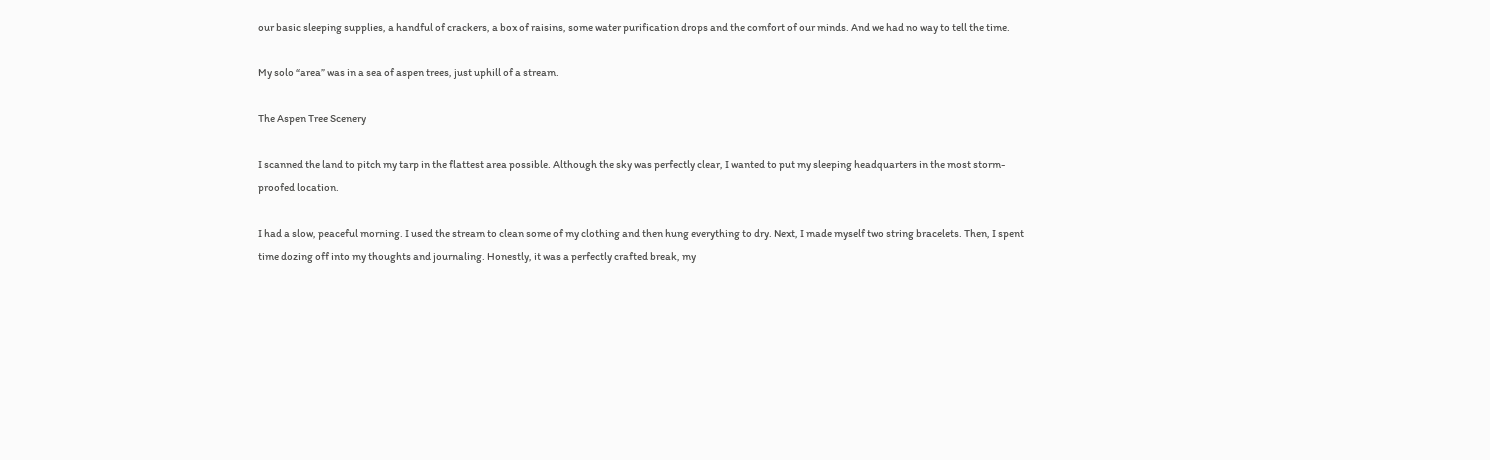our basic sleeping supplies, a handful of crackers, a box of raisins, some water purification drops and the comfort of our minds. And we had no way to tell the time.

My solo “area” was in a sea of aspen trees, just uphill of a stream.

The Aspen Tree Scenery

I scanned the land to pitch my tarp in the flattest area possible. Although the sky was perfectly clear, I wanted to put my sleeping headquarters in the most storm-proofed location.

I had a slow, peaceful morning. I used the stream to clean some of my clothing and then hung everything to dry. Next, I made myself two string bracelets. Then, I spent time dozing off into my thoughts and journaling. Honestly, it was a perfectly crafted break, my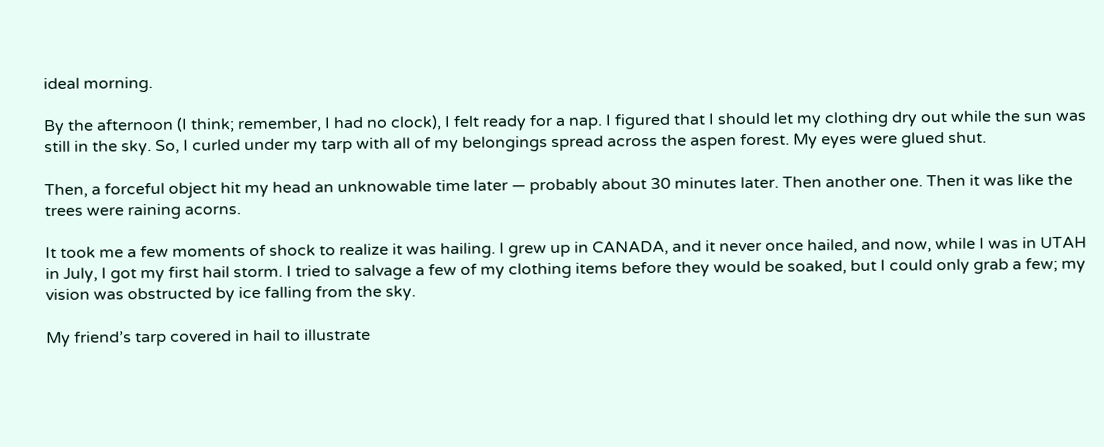ideal morning.

By the afternoon (I think; remember, I had no clock), I felt ready for a nap. I figured that I should let my clothing dry out while the sun was still in the sky. So, I curled under my tarp with all of my belongings spread across the aspen forest. My eyes were glued shut.

Then, a forceful object hit my head an unknowable time later — probably about 30 minutes later. Then another one. Then it was like the trees were raining acorns.

It took me a few moments of shock to realize it was hailing. I grew up in CANADA, and it never once hailed, and now, while I was in UTAH in July, I got my first hail storm. I tried to salvage a few of my clothing items before they would be soaked, but I could only grab a few; my vision was obstructed by ice falling from the sky.

My friend’s tarp covered in hail to illustrate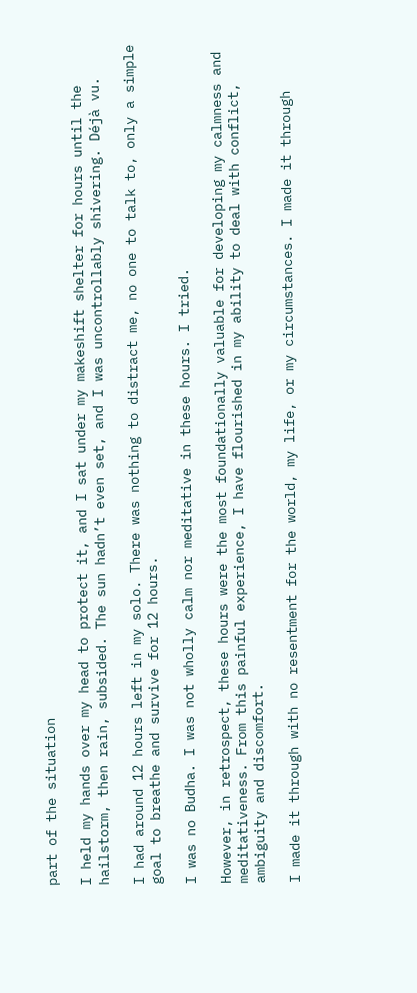part of the situation

I held my hands over my head to protect it, and I sat under my makeshift shelter for hours until the hailstorm, then rain, subsided. The sun hadn’t even set, and I was uncontrollably shivering. Déjà vu.

I had around 12 hours left in my solo. There was nothing to distract me, no one to talk to, only a simple goal to breathe and survive for 12 hours.

I was no Budha. I was not wholly calm nor meditative in these hours. I tried.

However, in retrospect, these hours were the most foundationally valuable for developing my calmness and meditativeness. From this painful experience, I have flourished in my ability to deal with conflict, ambiguity and discomfort.

I made it through with no resentment for the world, my life, or my circumstances. I made it through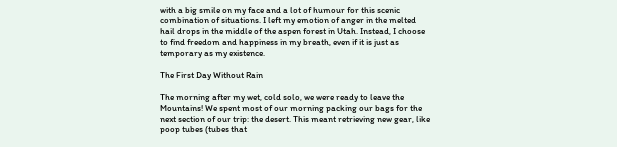with a big smile on my face and a lot of humour for this scenic combination of situations. I left my emotion of anger in the melted hail drops in the middle of the aspen forest in Utah. Instead, I choose to find freedom and happiness in my breath, even if it is just as temporary as my existence.

The First Day Without Rain

The morning after my wet, cold solo, we were ready to leave the Mountains! We spent most of our morning packing our bags for the next section of our trip: the desert. This meant retrieving new gear, like poop tubes (tubes that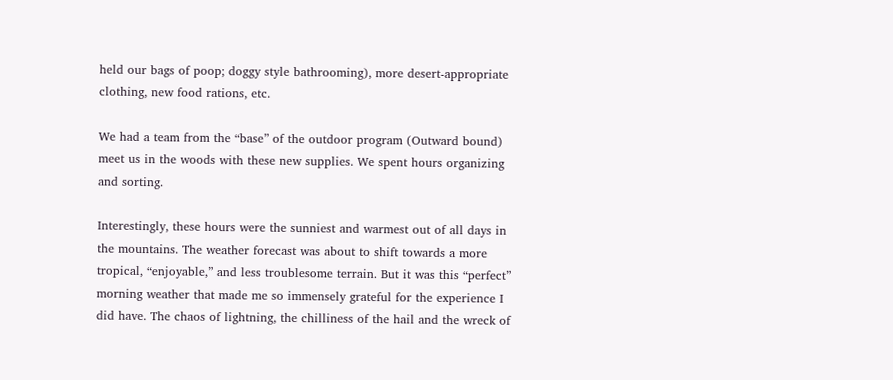held our bags of poop; doggy style bathrooming), more desert-appropriate clothing, new food rations, etc.

We had a team from the “base” of the outdoor program (Outward bound) meet us in the woods with these new supplies. We spent hours organizing and sorting.

Interestingly, these hours were the sunniest and warmest out of all days in the mountains. The weather forecast was about to shift towards a more tropical, “enjoyable,” and less troublesome terrain. But it was this “perfect” morning weather that made me so immensely grateful for the experience I did have. The chaos of lightning, the chilliness of the hail and the wreck of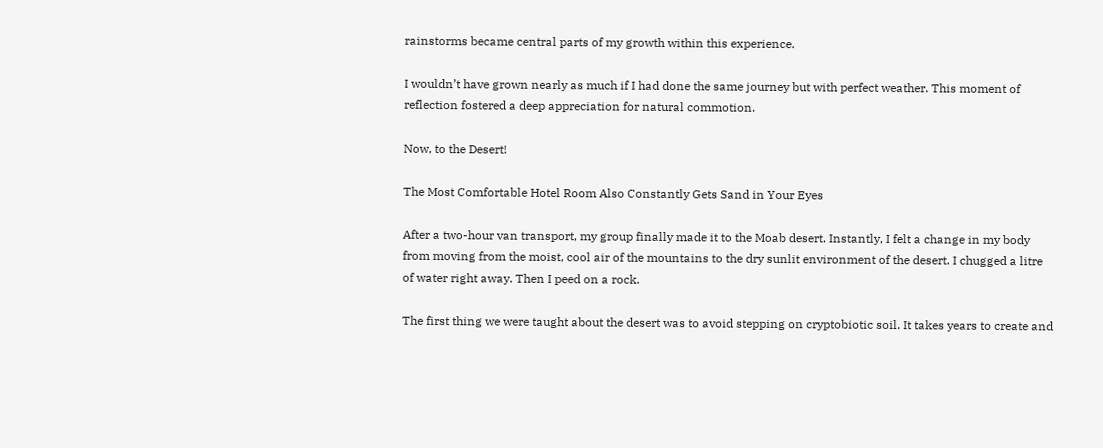rainstorms became central parts of my growth within this experience.

I wouldn’t have grown nearly as much if I had done the same journey but with perfect weather. This moment of reflection fostered a deep appreciation for natural commotion.

Now, to the Desert!

The Most Comfortable Hotel Room Also Constantly Gets Sand in Your Eyes

After a two-hour van transport, my group finally made it to the Moab desert. Instantly, I felt a change in my body from moving from the moist, cool air of the mountains to the dry sunlit environment of the desert. I chugged a litre of water right away. Then I peed on a rock.

The first thing we were taught about the desert was to avoid stepping on cryptobiotic soil. It takes years to create and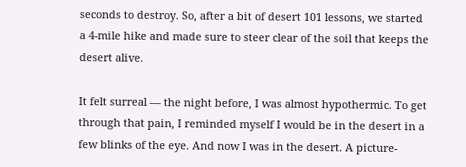seconds to destroy. So, after a bit of desert 101 lessons, we started a 4-mile hike and made sure to steer clear of the soil that keeps the desert alive.

It felt surreal — the night before, I was almost hypothermic. To get through that pain, I reminded myself I would be in the desert in a few blinks of the eye. And now I was in the desert. A picture-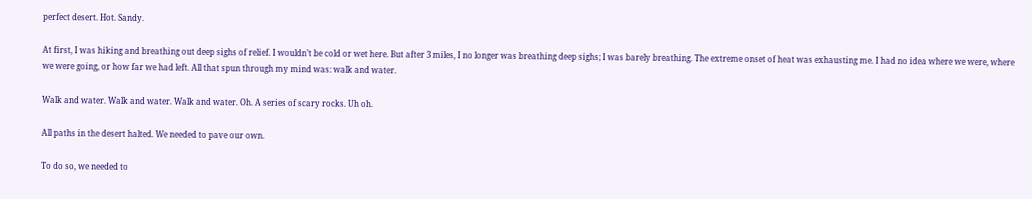perfect desert. Hot. Sandy.

At first, I was hiking and breathing out deep sighs of relief. I wouldn’t be cold or wet here. But after 3 miles, I no longer was breathing deep sighs; I was barely breathing. The extreme onset of heat was exhausting me. I had no idea where we were, where we were going, or how far we had left. All that spun through my mind was: walk and water.

Walk and water. Walk and water. Walk and water. Oh. A series of scary rocks. Uh oh.

All paths in the desert halted. We needed to pave our own.

To do so, we needed to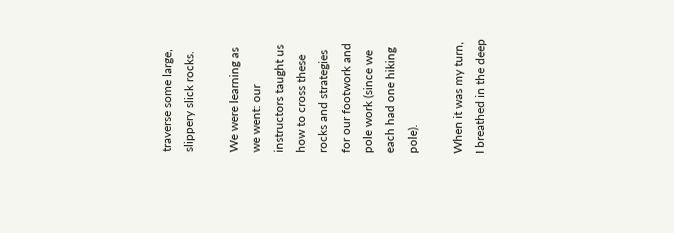traverse some large, slippery slick rocks.

We were learning as we went: our instructors taught us how to cross these rocks and strategies for our footwork and pole work (since we each had one hiking pole).

When it was my turn, I breathed in the deep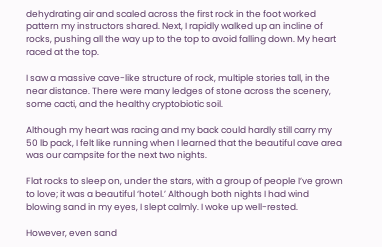dehydrating air and scaled across the first rock in the foot worked pattern my instructors shared. Next, I rapidly walked up an incline of rocks, pushing all the way up to the top to avoid falling down. My heart raced at the top.

I saw a massive cave-like structure of rock, multiple stories tall, in the near distance. There were many ledges of stone across the scenery, some cacti, and the healthy cryptobiotic soil.

Although my heart was racing and my back could hardly still carry my 50 lb pack, I felt like running when I learned that the beautiful cave area was our campsite for the next two nights.

Flat rocks to sleep on, under the stars, with a group of people I’ve grown to love; it was a beautiful ‘hotel.’ Although both nights I had wind blowing sand in my eyes, I slept calmly. I woke up well-rested.

However, even sand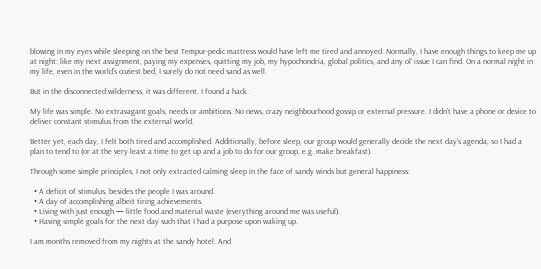blowing in my eyes while sleeping on the best Tempur-pedic mattress would have left me tired and annoyed. Normally, I have enough things to keep me up at night: like my next assignment, paying my expenses, quitting my job, my hypochondria, global politics, and any ol’ issue I can find. On a normal night in my life, even in the world’s coziest bed, I surely do not need sand as well.

But in the disconnected wilderness, it was different. I found a hack.

My life was simple. No extravagant goals, needs or ambitions. No news, crazy neighbourhood gossip or external pressure. I didn’t have a phone or device to deliver constant stimulus from the external world.

Better yet, each day, I felt both tired and accomplished. Additionally, before sleep, our group would generally decide the next day’s agenda, so I had a plan to tend to (or at the very least a time to get up and a job to do for our group, e.g. make breakfast).

Through some simple principles, I not only extracted calming sleep in the face of sandy winds but general happiness:

  • A deficit of stimulus, besides the people I was around.
  • A day of accomplishing albeit tiring achievements.
  • Living with just enough — little food and material waste (everything around me was useful).
  • Having simple goals for the next day such that I had a purpose upon waking up.

I am months removed from my nights at the sandy hotel. And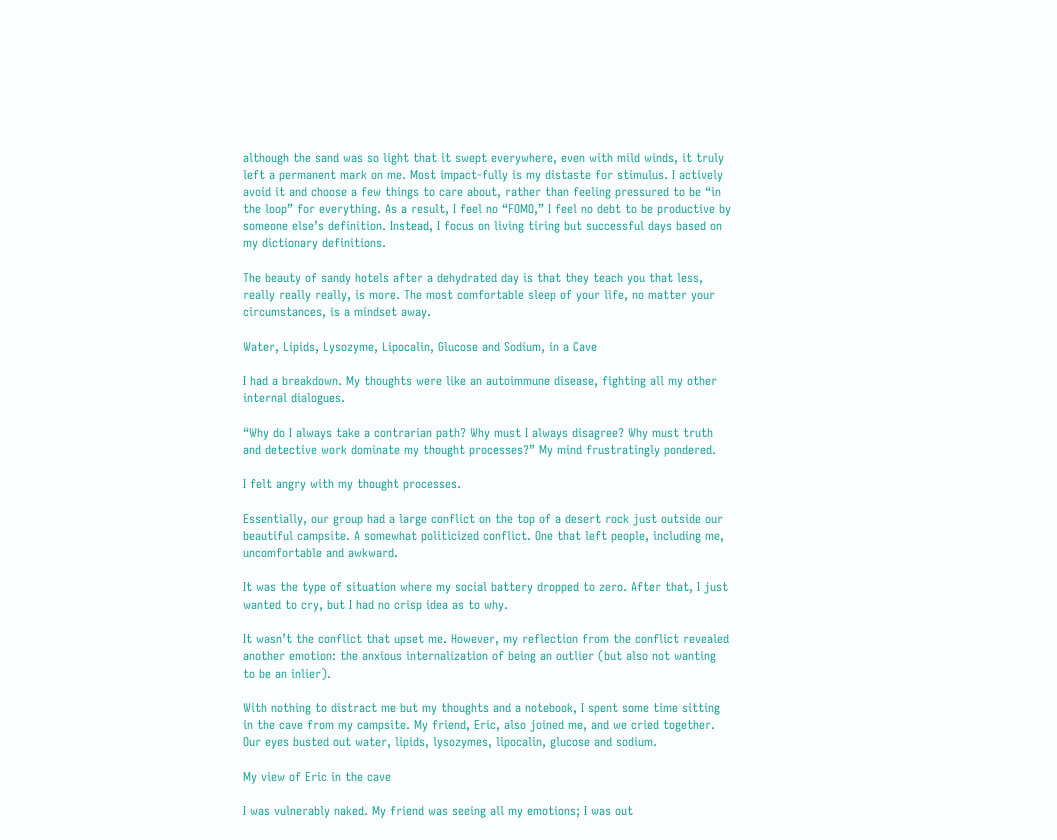although the sand was so light that it swept everywhere, even with mild winds, it truly left a permanent mark on me. Most impact-fully is my distaste for stimulus. I actively avoid it and choose a few things to care about, rather than feeling pressured to be “in the loop” for everything. As a result, I feel no “FOMO,” I feel no debt to be productive by someone else’s definition. Instead, I focus on living tiring but successful days based on my dictionary definitions.

The beauty of sandy hotels after a dehydrated day is that they teach you that less, really really really, is more. The most comfortable sleep of your life, no matter your circumstances, is a mindset away.

Water, Lipids, Lysozyme, Lipocalin, Glucose and Sodium, in a Cave

I had a breakdown. My thoughts were like an autoimmune disease, fighting all my other internal dialogues.

“Why do I always take a contrarian path? Why must I always disagree? Why must truth and detective work dominate my thought processes?” My mind frustratingly pondered.

I felt angry with my thought processes.

Essentially, our group had a large conflict on the top of a desert rock just outside our beautiful campsite. A somewhat politicized conflict. One that left people, including me, uncomfortable and awkward.

It was the type of situation where my social battery dropped to zero. After that, I just wanted to cry, but I had no crisp idea as to why.

It wasn’t the conflict that upset me. However, my reflection from the conflict revealed another emotion: the anxious internalization of being an outlier (but also not wanting to be an inlier).

With nothing to distract me but my thoughts and a notebook, I spent some time sitting in the cave from my campsite. My friend, Eric, also joined me, and we cried together. Our eyes busted out water, lipids, lysozymes, lipocalin, glucose and sodium.

My view of Eric in the cave

I was vulnerably naked. My friend was seeing all my emotions; I was out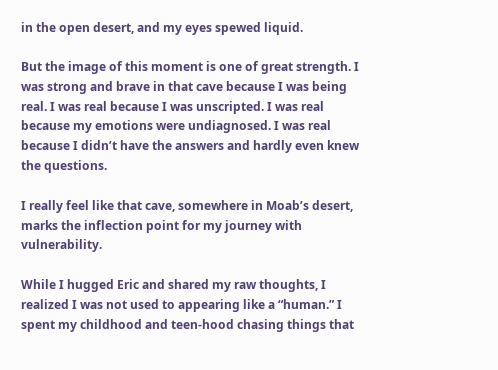in the open desert, and my eyes spewed liquid.

But the image of this moment is one of great strength. I was strong and brave in that cave because I was being real. I was real because I was unscripted. I was real because my emotions were undiagnosed. I was real because I didn’t have the answers and hardly even knew the questions.

I really feel like that cave, somewhere in Moab’s desert, marks the inflection point for my journey with vulnerability.

While I hugged Eric and shared my raw thoughts, I realized I was not used to appearing like a “human.” I spent my childhood and teen-hood chasing things that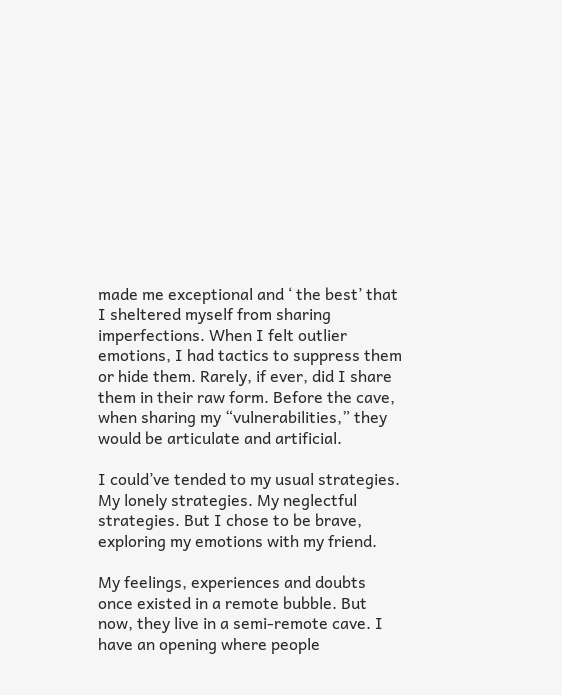made me exceptional and ‘ the best’ that I sheltered myself from sharing imperfections. When I felt outlier emotions, I had tactics to suppress them or hide them. Rarely, if ever, did I share them in their raw form. Before the cave, when sharing my “vulnerabilities,” they would be articulate and artificial.

I could’ve tended to my usual strategies. My lonely strategies. My neglectful strategies. But I chose to be brave, exploring my emotions with my friend.

My feelings, experiences and doubts once existed in a remote bubble. But now, they live in a semi-remote cave. I have an opening where people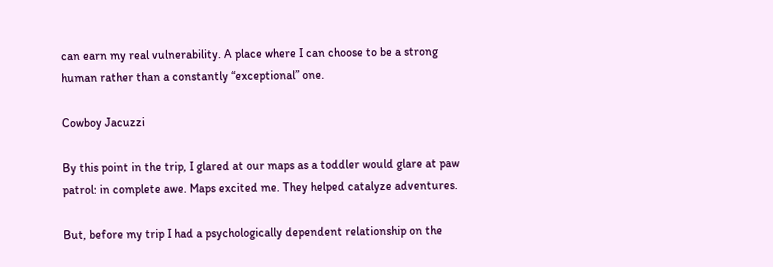can earn my real vulnerability. A place where I can choose to be a strong human rather than a constantly “exceptional” one.

Cowboy Jacuzzi

By this point in the trip, I glared at our maps as a toddler would glare at paw patrol: in complete awe. Maps excited me. They helped catalyze adventures.

But, before my trip I had a psychologically dependent relationship on the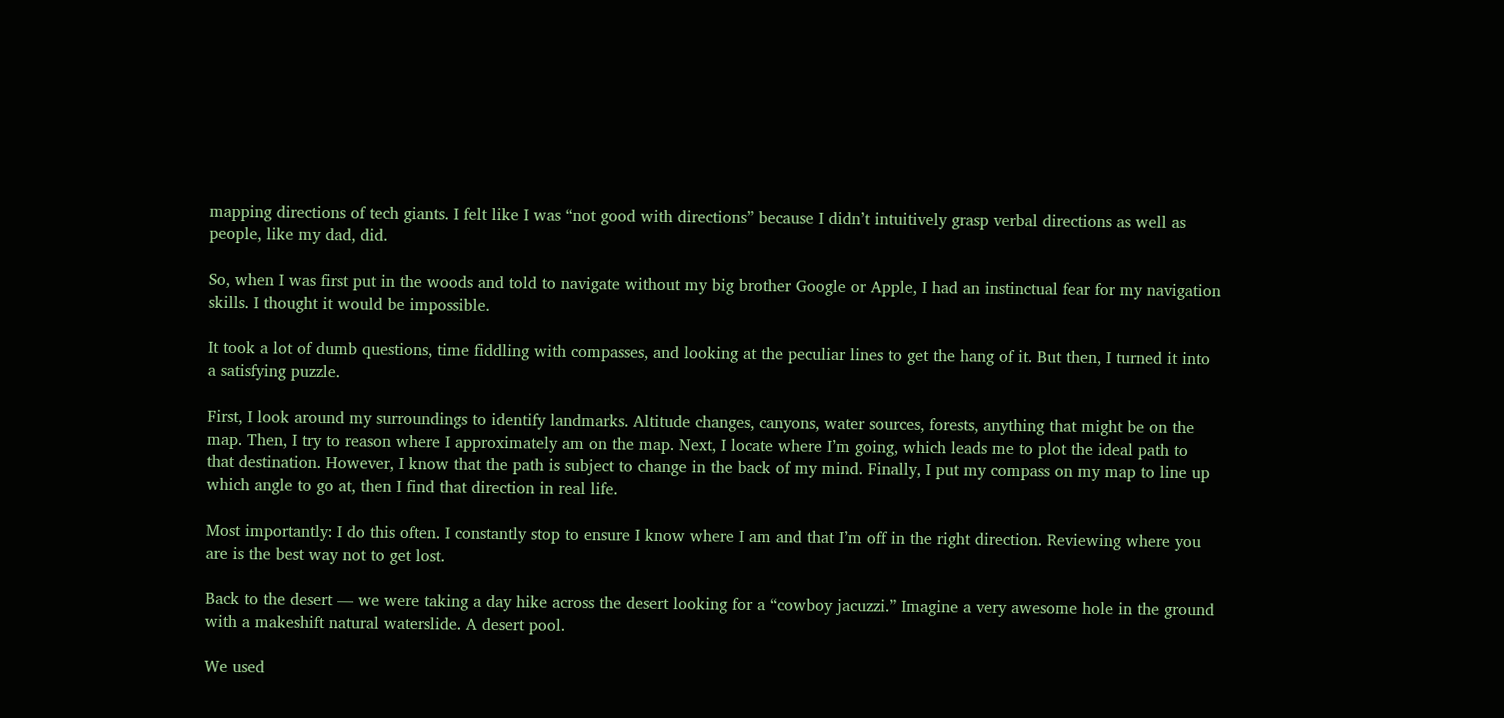mapping directions of tech giants. I felt like I was “not good with directions” because I didn’t intuitively grasp verbal directions as well as people, like my dad, did.

So, when I was first put in the woods and told to navigate without my big brother Google or Apple, I had an instinctual fear for my navigation skills. I thought it would be impossible.

It took a lot of dumb questions, time fiddling with compasses, and looking at the peculiar lines to get the hang of it. But then, I turned it into a satisfying puzzle.

First, I look around my surroundings to identify landmarks. Altitude changes, canyons, water sources, forests, anything that might be on the map. Then, I try to reason where I approximately am on the map. Next, I locate where I’m going, which leads me to plot the ideal path to that destination. However, I know that the path is subject to change in the back of my mind. Finally, I put my compass on my map to line up which angle to go at, then I find that direction in real life.

Most importantly: I do this often. I constantly stop to ensure I know where I am and that I’m off in the right direction. Reviewing where you are is the best way not to get lost.

Back to the desert — we were taking a day hike across the desert looking for a “cowboy jacuzzi.” Imagine a very awesome hole in the ground with a makeshift natural waterslide. A desert pool.

We used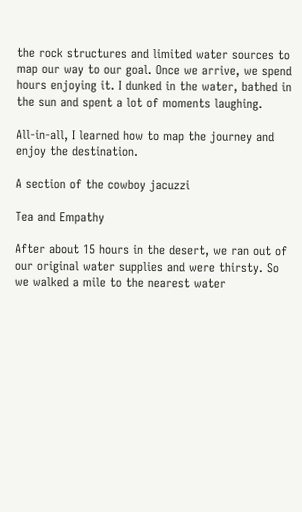the rock structures and limited water sources to map our way to our goal. Once we arrive, we spend hours enjoying it. I dunked in the water, bathed in the sun and spent a lot of moments laughing.

All-in-all, I learned how to map the journey and enjoy the destination.

A section of the cowboy jacuzzi

Tea and Empathy

After about 15 hours in the desert, we ran out of our original water supplies and were thirsty. So we walked a mile to the nearest water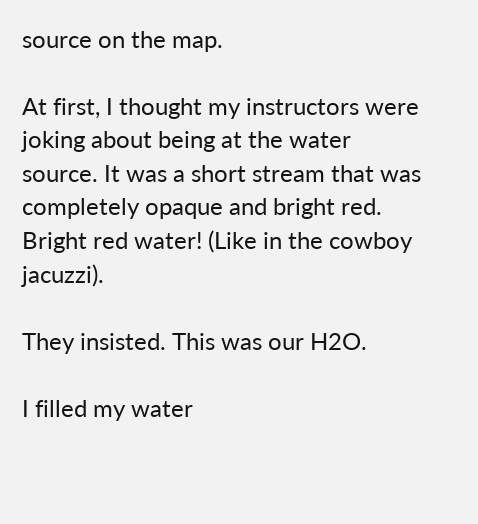source on the map.

At first, I thought my instructors were joking about being at the water source. It was a short stream that was completely opaque and bright red. Bright red water! (Like in the cowboy jacuzzi).

They insisted. This was our H2O.

I filled my water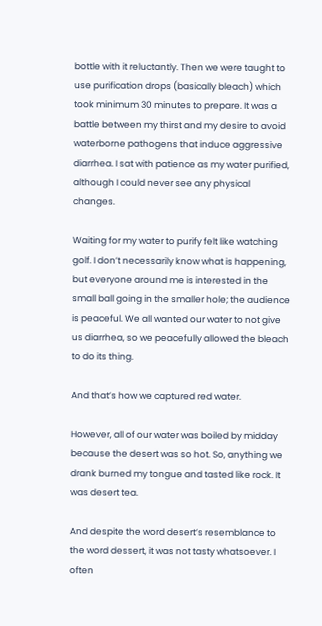bottle with it reluctantly. Then we were taught to use purification drops (basically bleach) which took minimum 30 minutes to prepare. It was a battle between my thirst and my desire to avoid waterborne pathogens that induce aggressive diarrhea. I sat with patience as my water purified, although I could never see any physical changes.

Waiting for my water to purify felt like watching golf. I don’t necessarily know what is happening, but everyone around me is interested in the small ball going in the smaller hole; the audience is peaceful. We all wanted our water to not give us diarrhea, so we peacefully allowed the bleach to do its thing.

And that’s how we captured red water.

However, all of our water was boiled by midday because the desert was so hot. So, anything we drank burned my tongue and tasted like rock. It was desert tea.

And despite the word desert’s resemblance to the word dessert, it was not tasty whatsoever. I often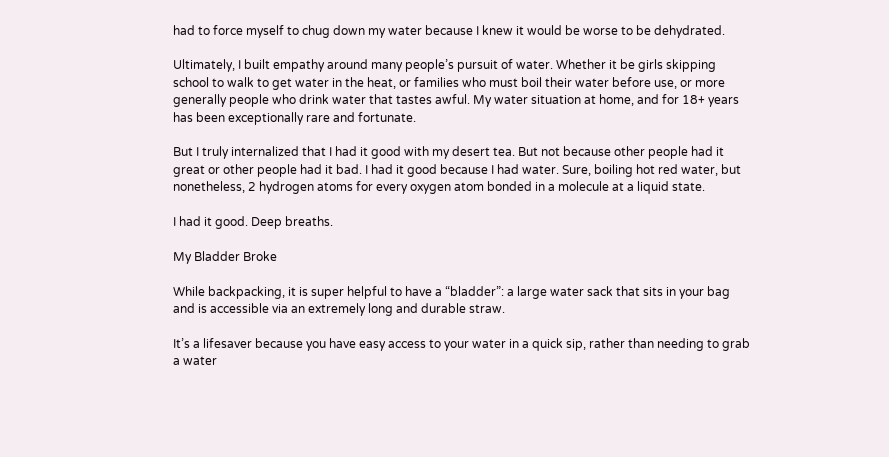had to force myself to chug down my water because I knew it would be worse to be dehydrated.

Ultimately, I built empathy around many people’s pursuit of water. Whether it be girls skipping school to walk to get water in the heat, or families who must boil their water before use, or more generally people who drink water that tastes awful. My water situation at home, and for 18+ years has been exceptionally rare and fortunate.

But I truly internalized that I had it good with my desert tea. But not because other people had it great or other people had it bad. I had it good because I had water. Sure, boiling hot red water, but nonetheless, 2 hydrogen atoms for every oxygen atom bonded in a molecule at a liquid state.

I had it good. Deep breaths.

My Bladder Broke

While backpacking, it is super helpful to have a “bladder”: a large water sack that sits in your bag and is accessible via an extremely long and durable straw.

It’s a lifesaver because you have easy access to your water in a quick sip, rather than needing to grab a water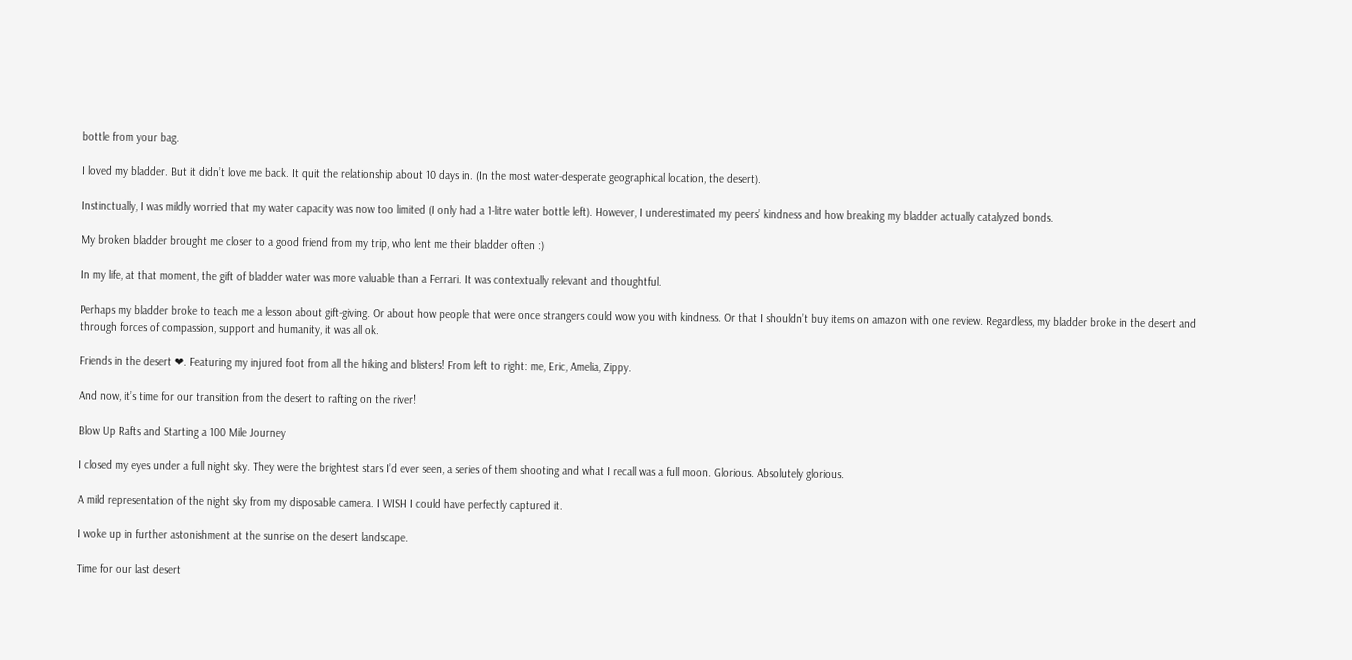bottle from your bag.

I loved my bladder. But it didn’t love me back. It quit the relationship about 10 days in. (In the most water-desperate geographical location, the desert).

Instinctually, I was mildly worried that my water capacity was now too limited (I only had a 1-litre water bottle left). However, I underestimated my peers’ kindness and how breaking my bladder actually catalyzed bonds.

My broken bladder brought me closer to a good friend from my trip, who lent me their bladder often :)

In my life, at that moment, the gift of bladder water was more valuable than a Ferrari. It was contextually relevant and thoughtful.

Perhaps my bladder broke to teach me a lesson about gift-giving. Or about how people that were once strangers could wow you with kindness. Or that I shouldn’t buy items on amazon with one review. Regardless, my bladder broke in the desert and through forces of compassion, support and humanity, it was all ok.

Friends in the desert ❤. Featuring my injured foot from all the hiking and blisters! From left to right: me, Eric, Amelia, Zippy.

And now, it’s time for our transition from the desert to rafting on the river!

Blow Up Rafts and Starting a 100 Mile Journey

I closed my eyes under a full night sky. They were the brightest stars I’d ever seen, a series of them shooting and what I recall was a full moon. Glorious. Absolutely glorious.

A mild representation of the night sky from my disposable camera. I WISH I could have perfectly captured it.

I woke up in further astonishment at the sunrise on the desert landscape.

Time for our last desert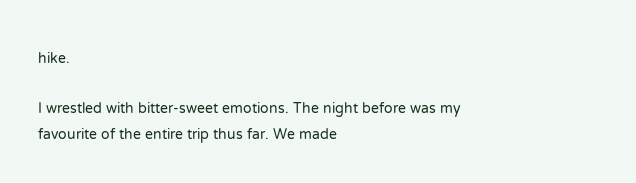hike.

I wrestled with bitter-sweet emotions. The night before was my favourite of the entire trip thus far. We made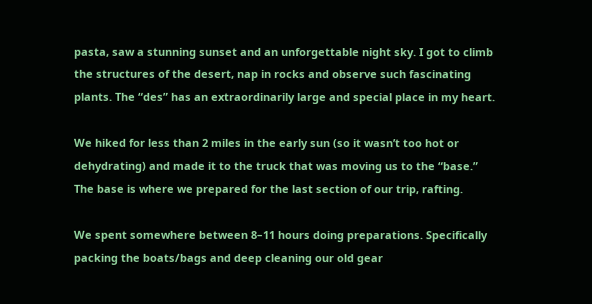pasta, saw a stunning sunset and an unforgettable night sky. I got to climb the structures of the desert, nap in rocks and observe such fascinating plants. The “des” has an extraordinarily large and special place in my heart.

We hiked for less than 2 miles in the early sun (so it wasn’t too hot or dehydrating) and made it to the truck that was moving us to the “base.” The base is where we prepared for the last section of our trip, rafting.

We spent somewhere between 8–11 hours doing preparations. Specifically packing the boats/bags and deep cleaning our old gear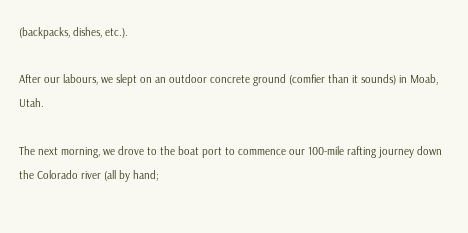(backpacks, dishes, etc.).

After our labours, we slept on an outdoor concrete ground (comfier than it sounds) in Moab, Utah.

The next morning, we drove to the boat port to commence our 100-mile rafting journey down the Colorado river (all by hand;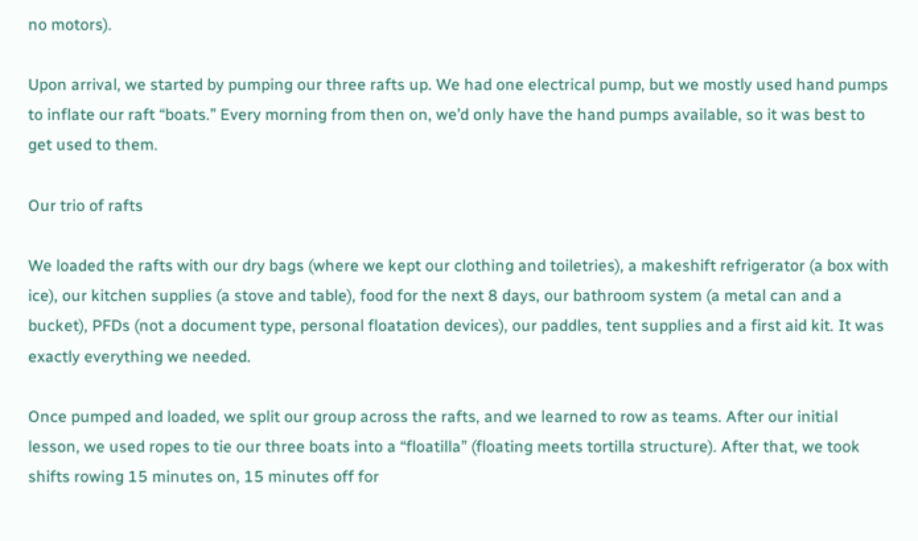no motors).

Upon arrival, we started by pumping our three rafts up. We had one electrical pump, but we mostly used hand pumps to inflate our raft “boats.” Every morning from then on, we’d only have the hand pumps available, so it was best to get used to them.

Our trio of rafts

We loaded the rafts with our dry bags (where we kept our clothing and toiletries), a makeshift refrigerator (a box with ice), our kitchen supplies (a stove and table), food for the next 8 days, our bathroom system (a metal can and a bucket), PFDs (not a document type, personal floatation devices), our paddles, tent supplies and a first aid kit. It was exactly everything we needed.

Once pumped and loaded, we split our group across the rafts, and we learned to row as teams. After our initial lesson, we used ropes to tie our three boats into a “floatilla” (floating meets tortilla structure). After that, we took shifts rowing 15 minutes on, 15 minutes off for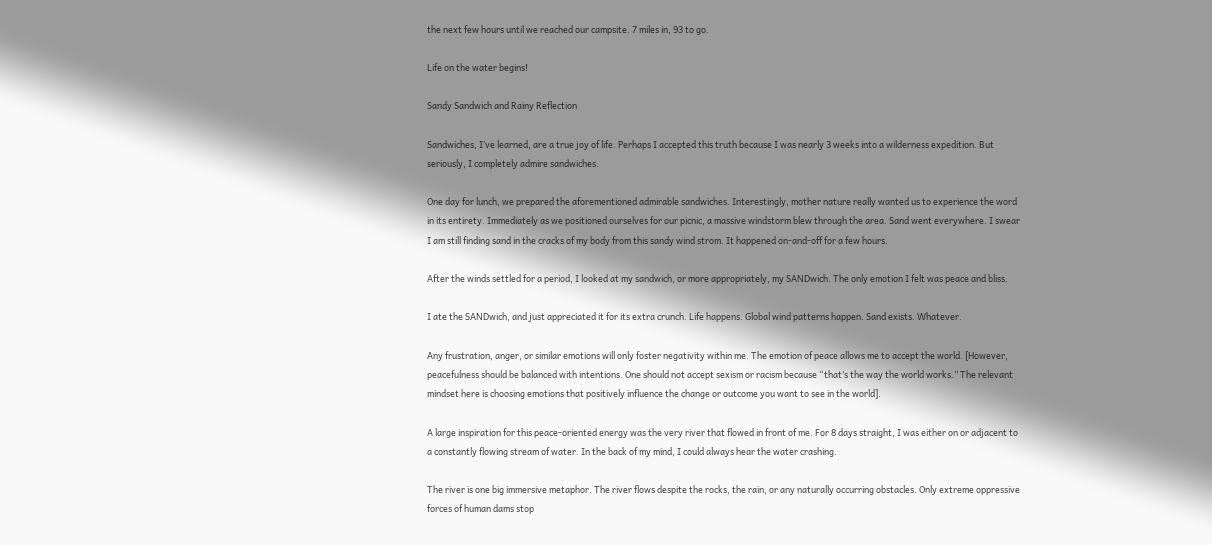the next few hours until we reached our campsite. 7 miles in, 93 to go.

Life on the water begins!

Sandy Sandwich and Rainy Reflection

Sandwiches, I’ve learned, are a true joy of life. Perhaps I accepted this truth because I was nearly 3 weeks into a wilderness expedition. But seriously, I completely admire sandwiches.

One day for lunch, we prepared the aforementioned admirable sandwiches. Interestingly, mother nature really wanted us to experience the word in its entirety. Immediately as we positioned ourselves for our picnic, a massive windstorm blew through the area. Sand went everywhere. I swear I am still finding sand in the cracks of my body from this sandy wind strom. It happened on-and-off for a few hours.

After the winds settled for a period, I looked at my sandwich, or more appropriately, my SANDwich. The only emotion I felt was peace and bliss.

I ate the SANDwich, and just appreciated it for its extra crunch. Life happens. Global wind patterns happen. Sand exists. Whatever.

Any frustration, anger, or similar emotions will only foster negativity within me. The emotion of peace allows me to accept the world. [However, peacefulness should be balanced with intentions. One should not accept sexism or racism because “that’s the way the world works.” The relevant mindset here is choosing emotions that positively influence the change or outcome you want to see in the world].

A large inspiration for this peace-oriented energy was the very river that flowed in front of me. For 8 days straight, I was either on or adjacent to a constantly flowing stream of water. In the back of my mind, I could always hear the water crashing.

The river is one big immersive metaphor. The river flows despite the rocks, the rain, or any naturally occurring obstacles. Only extreme oppressive forces of human dams stop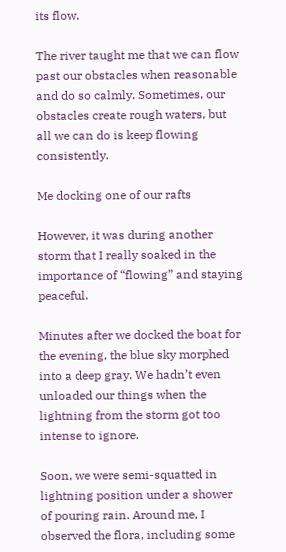its flow.

The river taught me that we can flow past our obstacles when reasonable and do so calmly. Sometimes, our obstacles create rough waters, but all we can do is keep flowing consistently.

Me docking one of our rafts

However, it was during another storm that I really soaked in the importance of “flowing” and staying peaceful.

Minutes after we docked the boat for the evening, the blue sky morphed into a deep gray. We hadn’t even unloaded our things when the lightning from the storm got too intense to ignore.

Soon, we were semi-squatted in lightning position under a shower of pouring rain. Around me, I observed the flora, including some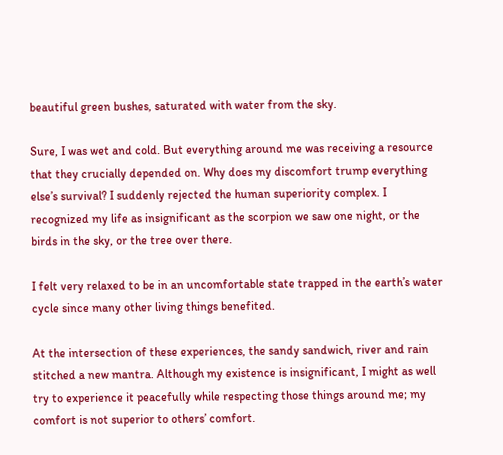beautiful green bushes, saturated with water from the sky.

Sure, I was wet and cold. But everything around me was receiving a resource that they crucially depended on. Why does my discomfort trump everything else’s survival? I suddenly rejected the human superiority complex. I recognized my life as insignificant as the scorpion we saw one night, or the birds in the sky, or the tree over there.

I felt very relaxed to be in an uncomfortable state trapped in the earth’s water cycle since many other living things benefited.

At the intersection of these experiences, the sandy sandwich, river and rain stitched a new mantra. Although my existence is insignificant, I might as well try to experience it peacefully while respecting those things around me; my comfort is not superior to others’ comfort.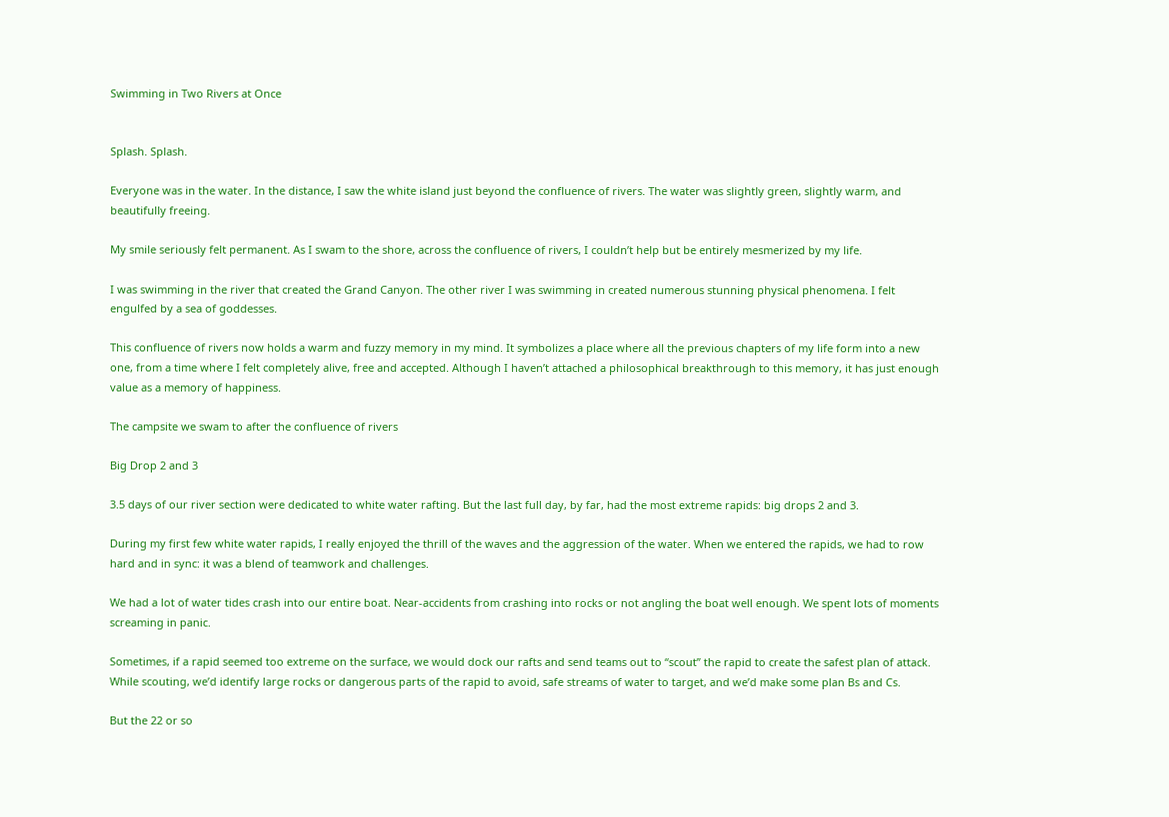Swimming in Two Rivers at Once


Splash. Splash.

Everyone was in the water. In the distance, I saw the white island just beyond the confluence of rivers. The water was slightly green, slightly warm, and beautifully freeing.

My smile seriously felt permanent. As I swam to the shore, across the confluence of rivers, I couldn’t help but be entirely mesmerized by my life.

I was swimming in the river that created the Grand Canyon. The other river I was swimming in created numerous stunning physical phenomena. I felt engulfed by a sea of goddesses.

This confluence of rivers now holds a warm and fuzzy memory in my mind. It symbolizes a place where all the previous chapters of my life form into a new one, from a time where I felt completely alive, free and accepted. Although I haven’t attached a philosophical breakthrough to this memory, it has just enough value as a memory of happiness.

The campsite we swam to after the confluence of rivers

Big Drop 2 and 3

3.5 days of our river section were dedicated to white water rafting. But the last full day, by far, had the most extreme rapids: big drops 2 and 3.

During my first few white water rapids, I really enjoyed the thrill of the waves and the aggression of the water. When we entered the rapids, we had to row hard and in sync: it was a blend of teamwork and challenges.

We had a lot of water tides crash into our entire boat. Near-accidents from crashing into rocks or not angling the boat well enough. We spent lots of moments screaming in panic.

Sometimes, if a rapid seemed too extreme on the surface, we would dock our rafts and send teams out to “scout” the rapid to create the safest plan of attack. While scouting, we’d identify large rocks or dangerous parts of the rapid to avoid, safe streams of water to target, and we’d make some plan Bs and Cs.

But the 22 or so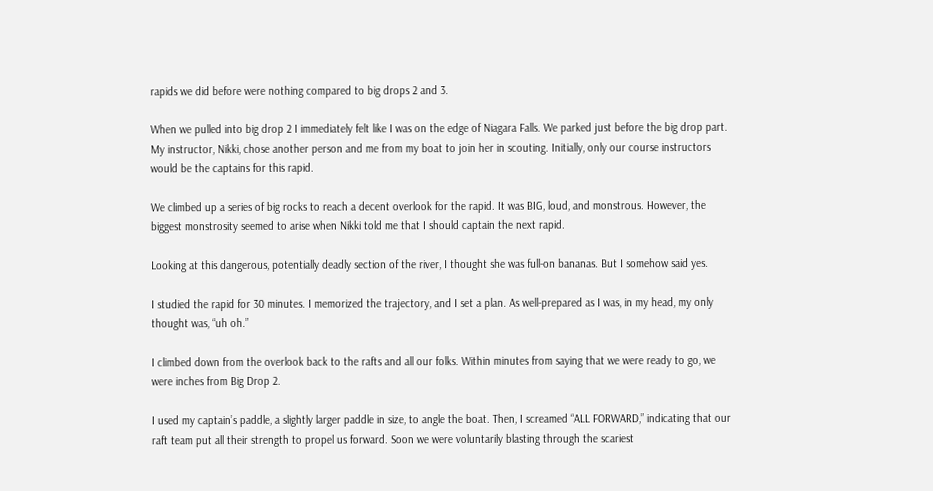rapids we did before were nothing compared to big drops 2 and 3.

When we pulled into big drop 2 I immediately felt like I was on the edge of Niagara Falls. We parked just before the big drop part. My instructor, Nikki, chose another person and me from my boat to join her in scouting. Initially, only our course instructors would be the captains for this rapid.

We climbed up a series of big rocks to reach a decent overlook for the rapid. It was BIG, loud, and monstrous. However, the biggest monstrosity seemed to arise when Nikki told me that I should captain the next rapid.

Looking at this dangerous, potentially deadly section of the river, I thought she was full-on bananas. But I somehow said yes.

I studied the rapid for 30 minutes. I memorized the trajectory, and I set a plan. As well-prepared as I was, in my head, my only thought was, “uh oh.”

I climbed down from the overlook back to the rafts and all our folks. Within minutes from saying that we were ready to go, we were inches from Big Drop 2.

I used my captain’s paddle, a slightly larger paddle in size, to angle the boat. Then, I screamed “ALL FORWARD,” indicating that our raft team put all their strength to propel us forward. Soon we were voluntarily blasting through the scariest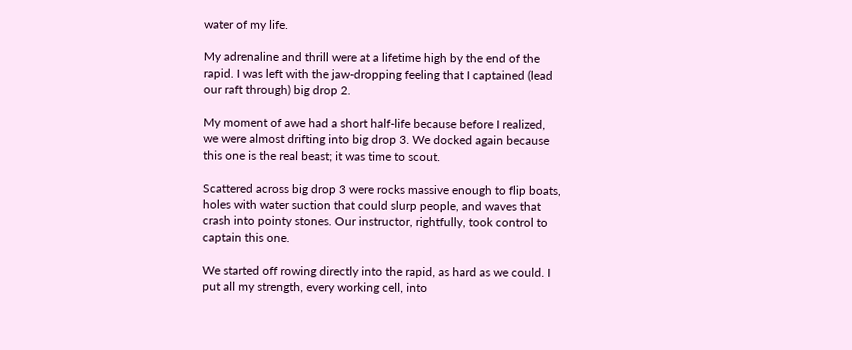water of my life.

My adrenaline and thrill were at a lifetime high by the end of the rapid. I was left with the jaw-dropping feeling that I captained (lead our raft through) big drop 2.

My moment of awe had a short half-life because before I realized, we were almost drifting into big drop 3. We docked again because this one is the real beast; it was time to scout.

Scattered across big drop 3 were rocks massive enough to flip boats, holes with water suction that could slurp people, and waves that crash into pointy stones. Our instructor, rightfully, took control to captain this one.

We started off rowing directly into the rapid, as hard as we could. I put all my strength, every working cell, into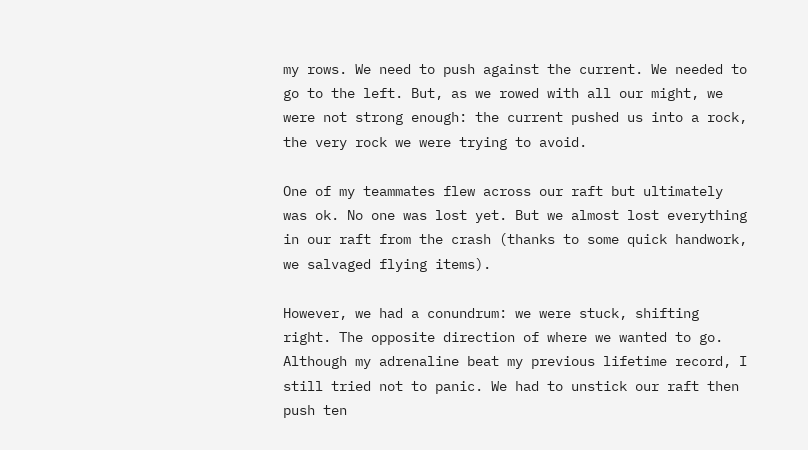my rows. We need to push against the current. We needed to go to the left. But, as we rowed with all our might, we were not strong enough: the current pushed us into a rock, the very rock we were trying to avoid.

One of my teammates flew across our raft but ultimately was ok. No one was lost yet. But we almost lost everything in our raft from the crash (thanks to some quick handwork, we salvaged flying items).

However, we had a conundrum: we were stuck, shifting right. The opposite direction of where we wanted to go. Although my adrenaline beat my previous lifetime record, I still tried not to panic. We had to unstick our raft then push ten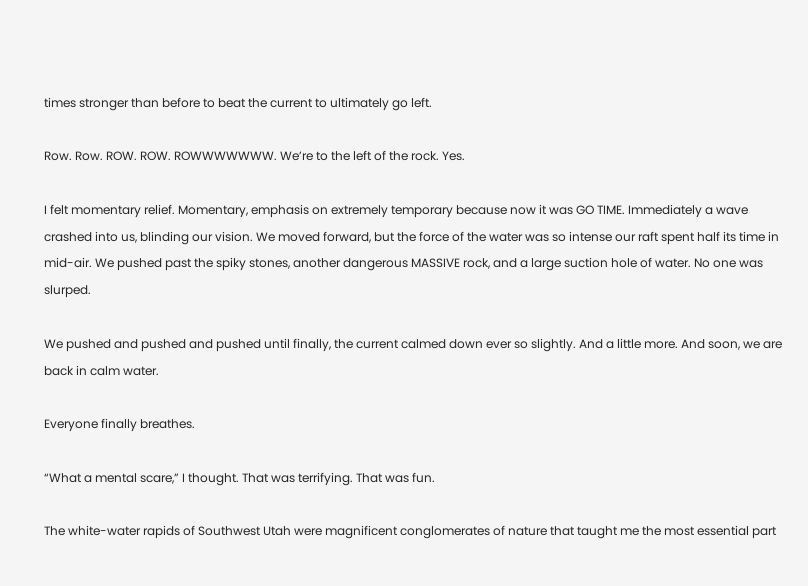times stronger than before to beat the current to ultimately go left.

Row. Row. ROW. ROW. ROWWWWWWW. We’re to the left of the rock. Yes.

I felt momentary relief. Momentary, emphasis on extremely temporary because now it was GO TIME. Immediately a wave crashed into us, blinding our vision. We moved forward, but the force of the water was so intense our raft spent half its time in mid-air. We pushed past the spiky stones, another dangerous MASSIVE rock, and a large suction hole of water. No one was slurped.

We pushed and pushed and pushed until finally, the current calmed down ever so slightly. And a little more. And soon, we are back in calm water.

Everyone finally breathes.

“What a mental scare,” I thought. That was terrifying. That was fun.

The white-water rapids of Southwest Utah were magnificent conglomerates of nature that taught me the most essential part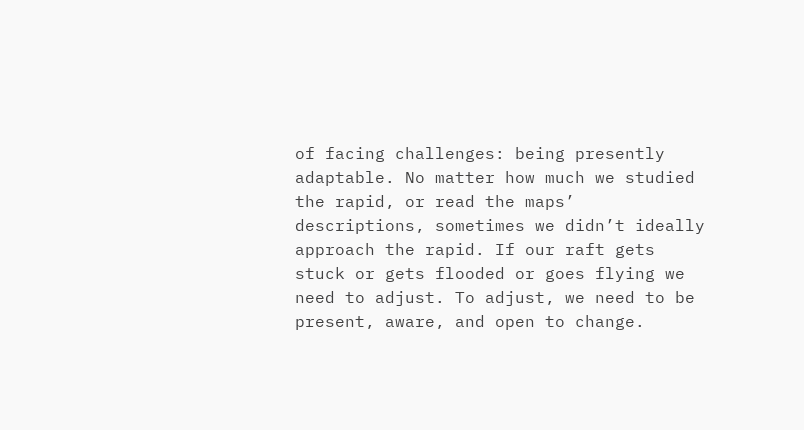of facing challenges: being presently adaptable. No matter how much we studied the rapid, or read the maps’ descriptions, sometimes we didn’t ideally approach the rapid. If our raft gets stuck or gets flooded or goes flying we need to adjust. To adjust, we need to be present, aware, and open to change.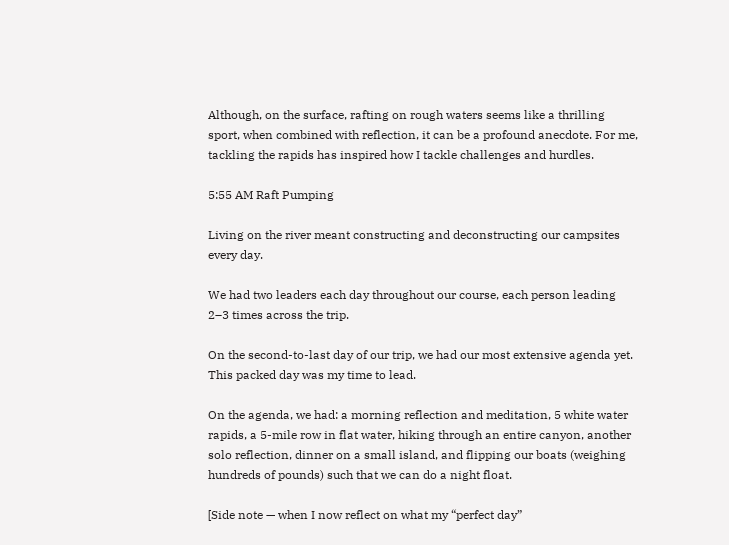Although, on the surface, rafting on rough waters seems like a thrilling sport, when combined with reflection, it can be a profound anecdote. For me, tackling the rapids has inspired how I tackle challenges and hurdles.

5:55 AM Raft Pumping

Living on the river meant constructing and deconstructing our campsites every day.

We had two leaders each day throughout our course, each person leading 2–3 times across the trip.

On the second-to-last day of our trip, we had our most extensive agenda yet. This packed day was my time to lead.

On the agenda, we had: a morning reflection and meditation, 5 white water rapids, a 5-mile row in flat water, hiking through an entire canyon, another solo reflection, dinner on a small island, and flipping our boats (weighing hundreds of pounds) such that we can do a night float.

[Side note — when I now reflect on what my “perfect day”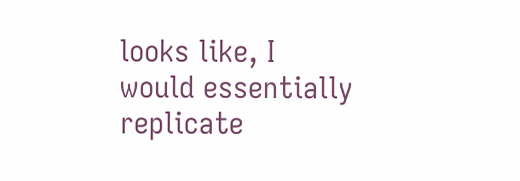looks like, I would essentially replicate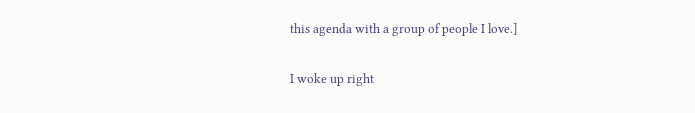this agenda with a group of people I love.]

I woke up right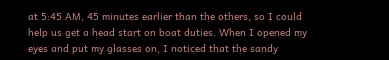at 5:45 AM, 45 minutes earlier than the others, so I could help us get a head start on boat duties. When I opened my eyes and put my glasses on, I noticed that the sandy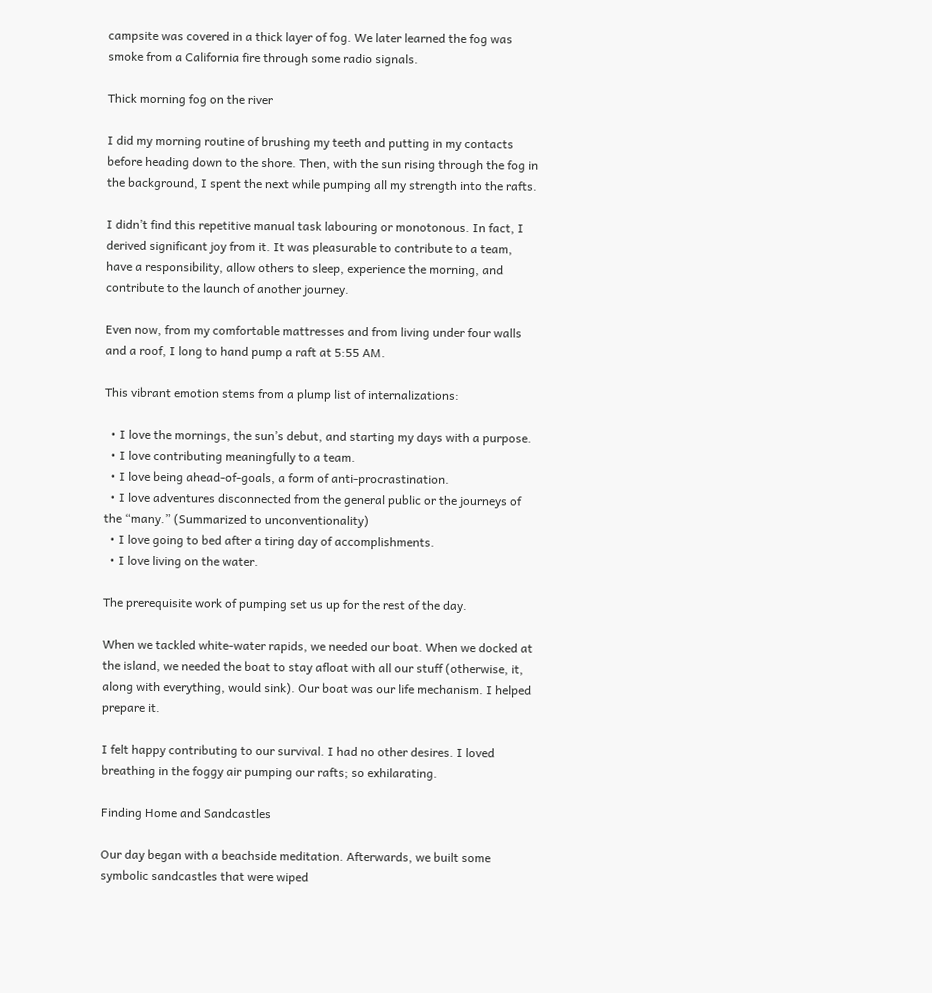campsite was covered in a thick layer of fog. We later learned the fog was smoke from a California fire through some radio signals.

Thick morning fog on the river

I did my morning routine of brushing my teeth and putting in my contacts before heading down to the shore. Then, with the sun rising through the fog in the background, I spent the next while pumping all my strength into the rafts.

I didn’t find this repetitive manual task labouring or monotonous. In fact, I derived significant joy from it. It was pleasurable to contribute to a team, have a responsibility, allow others to sleep, experience the morning, and contribute to the launch of another journey.

Even now, from my comfortable mattresses and from living under four walls and a roof, I long to hand pump a raft at 5:55 AM.

This vibrant emotion stems from a plump list of internalizations:

  • I love the mornings, the sun’s debut, and starting my days with a purpose.
  • I love contributing meaningfully to a team.
  • I love being ahead-of-goals, a form of anti-procrastination.
  • I love adventures disconnected from the general public or the journeys of the “many.” (Summarized to unconventionality)
  • I love going to bed after a tiring day of accomplishments.
  • I love living on the water.

The prerequisite work of pumping set us up for the rest of the day.

When we tackled white-water rapids, we needed our boat. When we docked at the island, we needed the boat to stay afloat with all our stuff (otherwise, it, along with everything, would sink). Our boat was our life mechanism. I helped prepare it.

I felt happy contributing to our survival. I had no other desires. I loved breathing in the foggy air pumping our rafts; so exhilarating.

Finding Home and Sandcastles

Our day began with a beachside meditation. Afterwards, we built some symbolic sandcastles that were wiped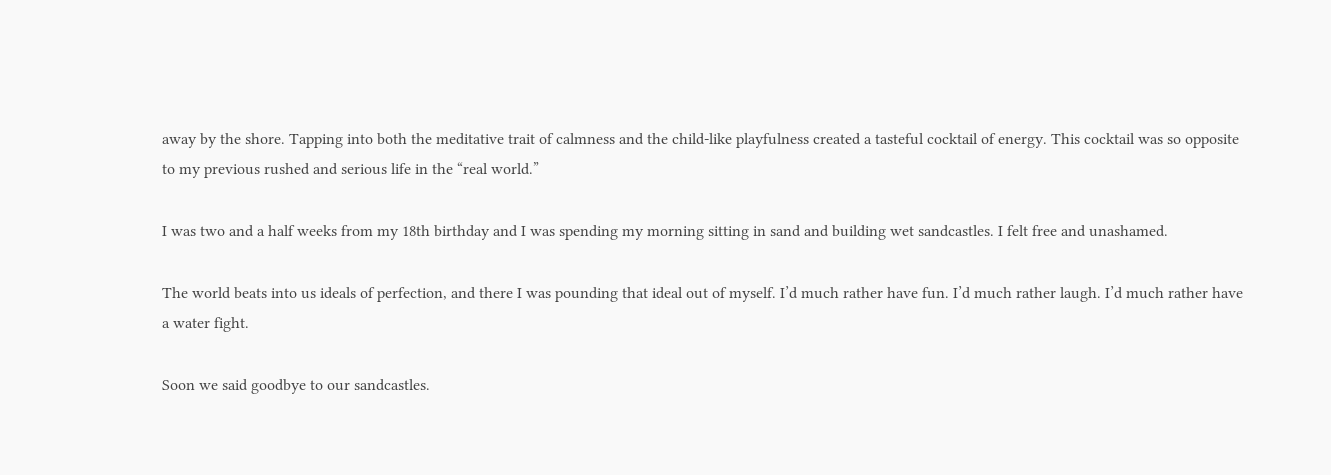away by the shore. Tapping into both the meditative trait of calmness and the child-like playfulness created a tasteful cocktail of energy. This cocktail was so opposite to my previous rushed and serious life in the “real world.”

I was two and a half weeks from my 18th birthday and I was spending my morning sitting in sand and building wet sandcastles. I felt free and unashamed.

The world beats into us ideals of perfection, and there I was pounding that ideal out of myself. I’d much rather have fun. I’d much rather laugh. I’d much rather have a water fight.

Soon we said goodbye to our sandcastles.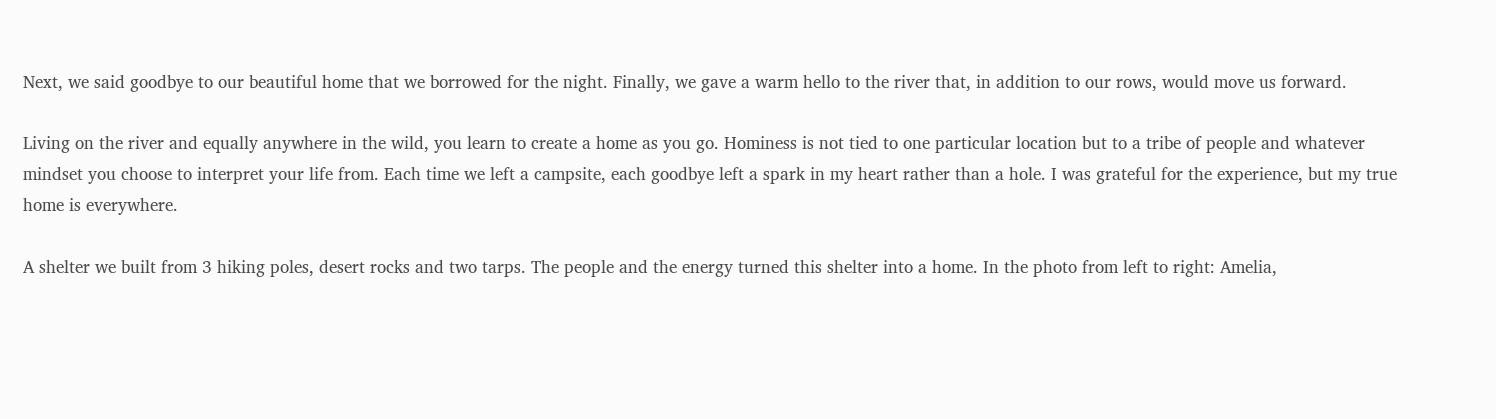Next, we said goodbye to our beautiful home that we borrowed for the night. Finally, we gave a warm hello to the river that, in addition to our rows, would move us forward.

Living on the river and equally anywhere in the wild, you learn to create a home as you go. Hominess is not tied to one particular location but to a tribe of people and whatever mindset you choose to interpret your life from. Each time we left a campsite, each goodbye left a spark in my heart rather than a hole. I was grateful for the experience, but my true home is everywhere.

A shelter we built from 3 hiking poles, desert rocks and two tarps. The people and the energy turned this shelter into a home. In the photo from left to right: Amelia,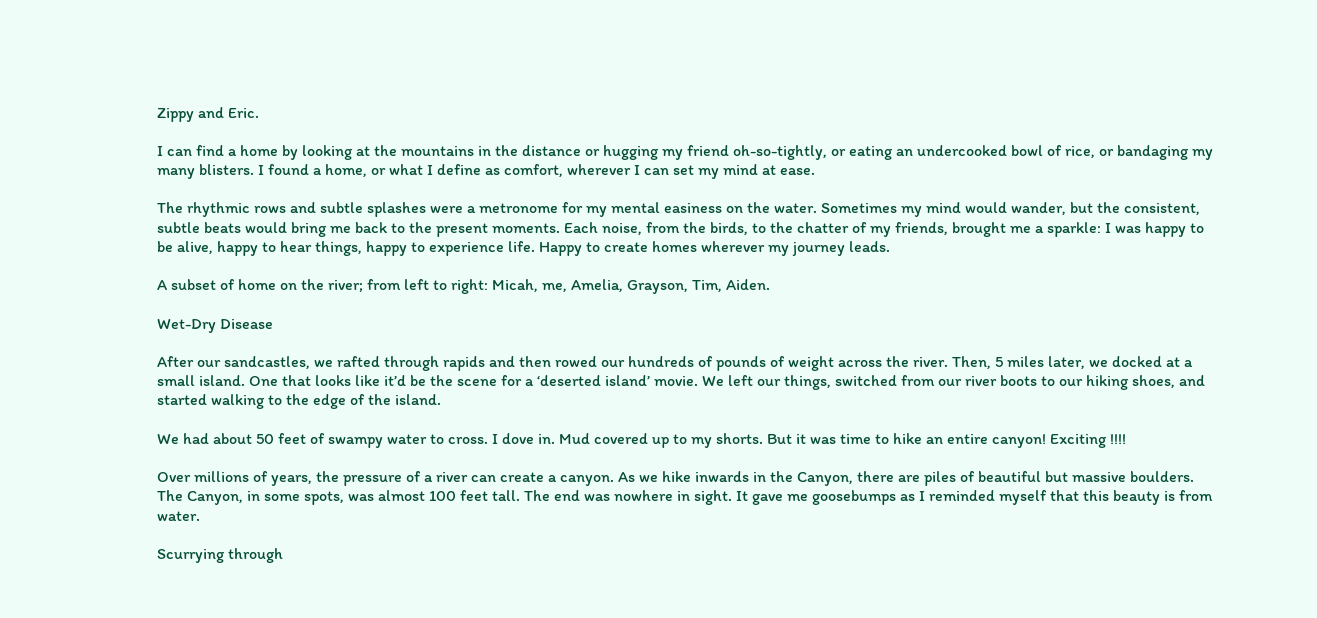Zippy and Eric.

I can find a home by looking at the mountains in the distance or hugging my friend oh-so-tightly, or eating an undercooked bowl of rice, or bandaging my many blisters. I found a home, or what I define as comfort, wherever I can set my mind at ease.

The rhythmic rows and subtle splashes were a metronome for my mental easiness on the water. Sometimes my mind would wander, but the consistent, subtle beats would bring me back to the present moments. Each noise, from the birds, to the chatter of my friends, brought me a sparkle: I was happy to be alive, happy to hear things, happy to experience life. Happy to create homes wherever my journey leads.

A subset of home on the river; from left to right: Micah, me, Amelia, Grayson, Tim, Aiden.

Wet-Dry Disease

After our sandcastles, we rafted through rapids and then rowed our hundreds of pounds of weight across the river. Then, 5 miles later, we docked at a small island. One that looks like it’d be the scene for a ‘deserted island’ movie. We left our things, switched from our river boots to our hiking shoes, and started walking to the edge of the island.

We had about 50 feet of swampy water to cross. I dove in. Mud covered up to my shorts. But it was time to hike an entire canyon! Exciting !!!!

Over millions of years, the pressure of a river can create a canyon. As we hike inwards in the Canyon, there are piles of beautiful but massive boulders. The Canyon, in some spots, was almost 100 feet tall. The end was nowhere in sight. It gave me goosebumps as I reminded myself that this beauty is from water.

Scurrying through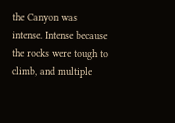the Canyon was intense. Intense because the rocks were tough to climb, and multiple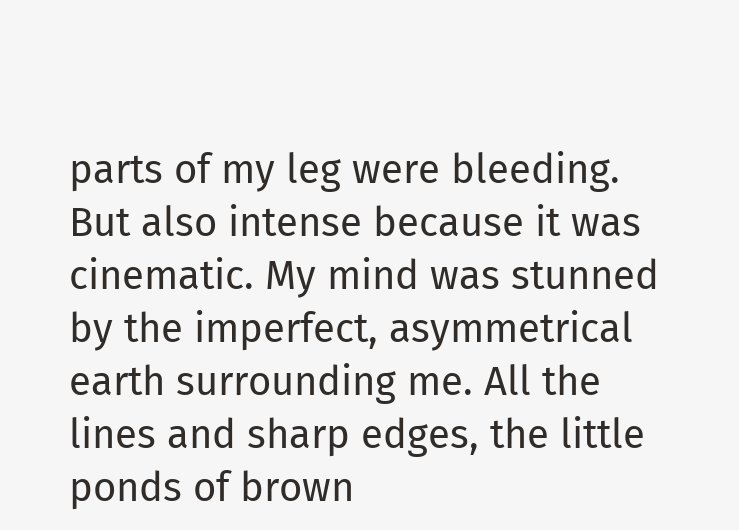parts of my leg were bleeding. But also intense because it was cinematic. My mind was stunned by the imperfect, asymmetrical earth surrounding me. All the lines and sharp edges, the little ponds of brown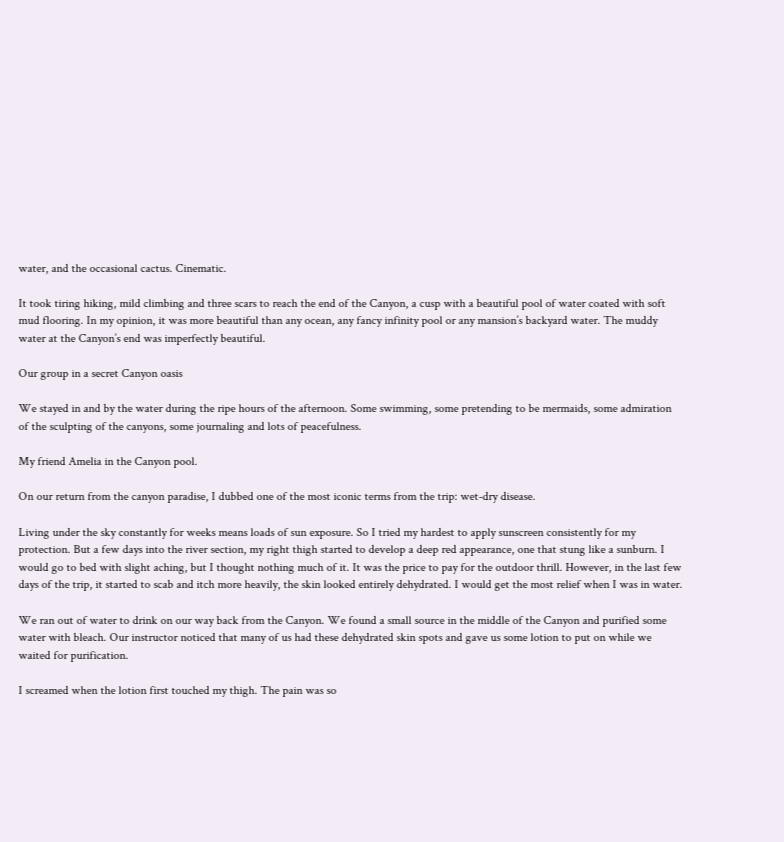water, and the occasional cactus. Cinematic.

It took tiring hiking, mild climbing and three scars to reach the end of the Canyon, a cusp with a beautiful pool of water coated with soft mud flooring. In my opinion, it was more beautiful than any ocean, any fancy infinity pool or any mansion’s backyard water. The muddy water at the Canyon’s end was imperfectly beautiful.

Our group in a secret Canyon oasis

We stayed in and by the water during the ripe hours of the afternoon. Some swimming, some pretending to be mermaids, some admiration of the sculpting of the canyons, some journaling and lots of peacefulness.

My friend Amelia in the Canyon pool.

On our return from the canyon paradise, I dubbed one of the most iconic terms from the trip: wet-dry disease.

Living under the sky constantly for weeks means loads of sun exposure. So I tried my hardest to apply sunscreen consistently for my protection. But a few days into the river section, my right thigh started to develop a deep red appearance, one that stung like a sunburn. I would go to bed with slight aching, but I thought nothing much of it. It was the price to pay for the outdoor thrill. However, in the last few days of the trip, it started to scab and itch more heavily, the skin looked entirely dehydrated. I would get the most relief when I was in water.

We ran out of water to drink on our way back from the Canyon. We found a small source in the middle of the Canyon and purified some water with bleach. Our instructor noticed that many of us had these dehydrated skin spots and gave us some lotion to put on while we waited for purification.

I screamed when the lotion first touched my thigh. The pain was so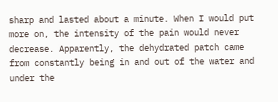sharp and lasted about a minute. When I would put more on, the intensity of the pain would never decrease. Apparently, the dehydrated patch came from constantly being in and out of the water and under the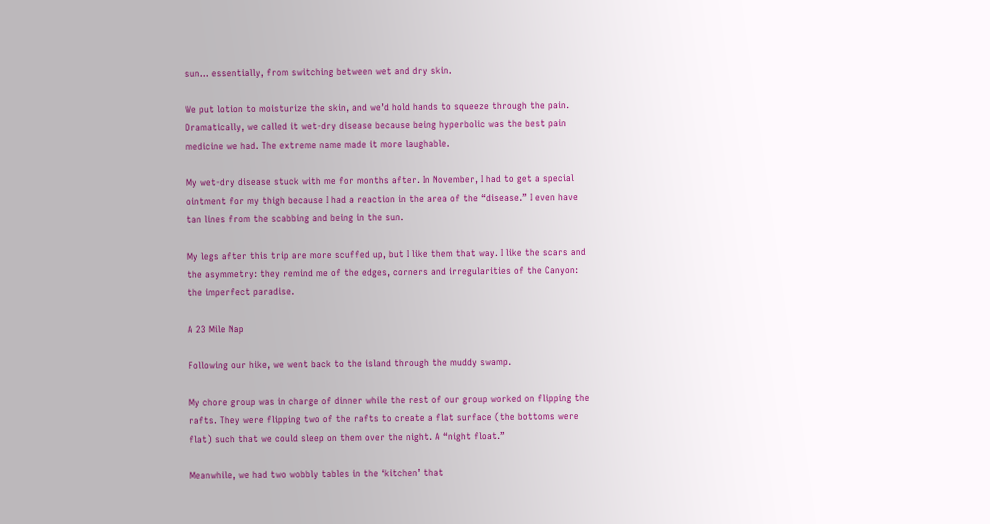sun… essentially, from switching between wet and dry skin.

We put lotion to moisturize the skin, and we’d hold hands to squeeze through the pain. Dramatically, we called it wet-dry disease because being hyperbolic was the best pain medicine we had. The extreme name made it more laughable.

My wet-dry disease stuck with me for months after. In November, I had to get a special ointment for my thigh because I had a reaction in the area of the “disease.” I even have tan lines from the scabbing and being in the sun.

My legs after this trip are more scuffed up, but I like them that way. I like the scars and the asymmetry: they remind me of the edges, corners and irregularities of the Canyon: the imperfect paradise.

A 23 Mile Nap

Following our hike, we went back to the island through the muddy swamp.

My chore group was in charge of dinner while the rest of our group worked on flipping the rafts. They were flipping two of the rafts to create a flat surface (the bottoms were flat) such that we could sleep on them over the night. A “night float.”

Meanwhile, we had two wobbly tables in the ‘kitchen’ that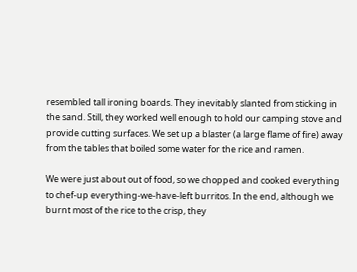resembled tall ironing boards. They inevitably slanted from sticking in the sand. Still, they worked well enough to hold our camping stove and provide cutting surfaces. We set up a blaster (a large flame of fire) away from the tables that boiled some water for the rice and ramen.

We were just about out of food, so we chopped and cooked everything to chef-up everything-we-have-left burritos. In the end, although we burnt most of the rice to the crisp, they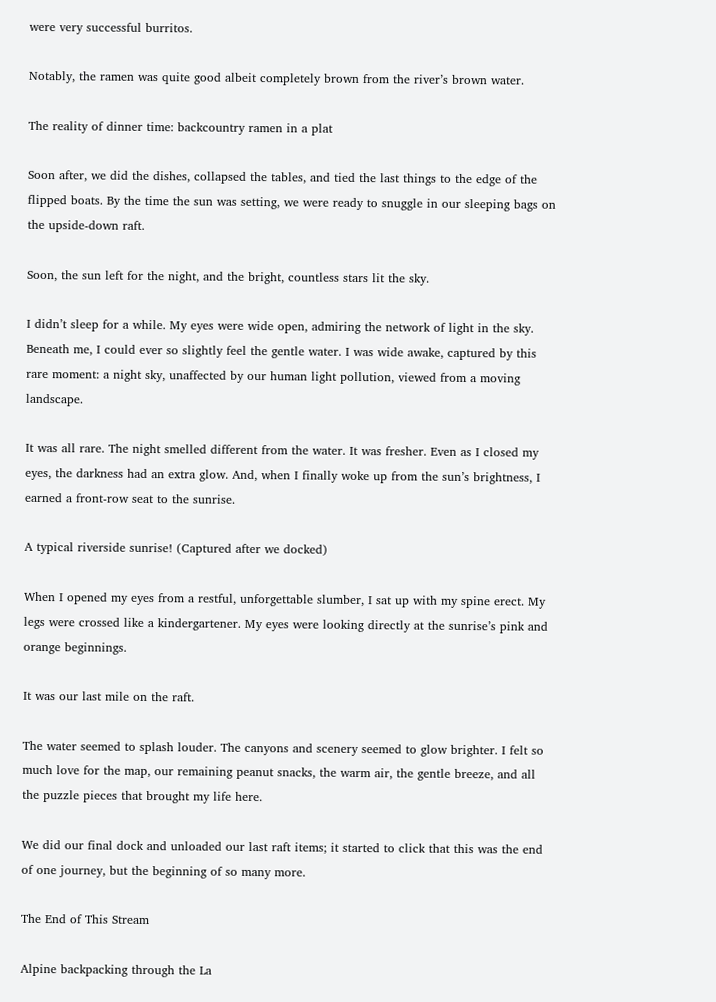were very successful burritos.

Notably, the ramen was quite good albeit completely brown from the river’s brown water.

The reality of dinner time: backcountry ramen in a plat

Soon after, we did the dishes, collapsed the tables, and tied the last things to the edge of the flipped boats. By the time the sun was setting, we were ready to snuggle in our sleeping bags on the upside-down raft.

Soon, the sun left for the night, and the bright, countless stars lit the sky.

I didn’t sleep for a while. My eyes were wide open, admiring the network of light in the sky. Beneath me, I could ever so slightly feel the gentle water. I was wide awake, captured by this rare moment: a night sky, unaffected by our human light pollution, viewed from a moving landscape.

It was all rare. The night smelled different from the water. It was fresher. Even as I closed my eyes, the darkness had an extra glow. And, when I finally woke up from the sun’s brightness, I earned a front-row seat to the sunrise.

A typical riverside sunrise! (Captured after we docked)

When I opened my eyes from a restful, unforgettable slumber, I sat up with my spine erect. My legs were crossed like a kindergartener. My eyes were looking directly at the sunrise’s pink and orange beginnings.

It was our last mile on the raft.

The water seemed to splash louder. The canyons and scenery seemed to glow brighter. I felt so much love for the map, our remaining peanut snacks, the warm air, the gentle breeze, and all the puzzle pieces that brought my life here.

We did our final dock and unloaded our last raft items; it started to click that this was the end of one journey, but the beginning of so many more.

The End of This Stream

Alpine backpacking through the La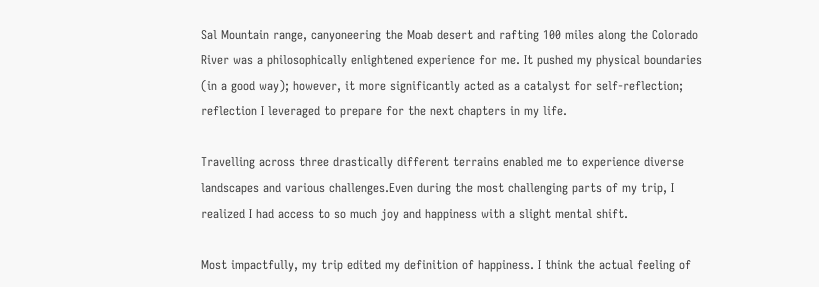Sal Mountain range, canyoneering the Moab desert and rafting 100 miles along the Colorado River was a philosophically enlightened experience for me. It pushed my physical boundaries (in a good way); however, it more significantly acted as a catalyst for self-reflection; reflection I leveraged to prepare for the next chapters in my life.

Travelling across three drastically different terrains enabled me to experience diverse landscapes and various challenges.Even during the most challenging parts of my trip, I realized I had access to so much joy and happiness with a slight mental shift.

Most impactfully, my trip edited my definition of happiness. I think the actual feeling of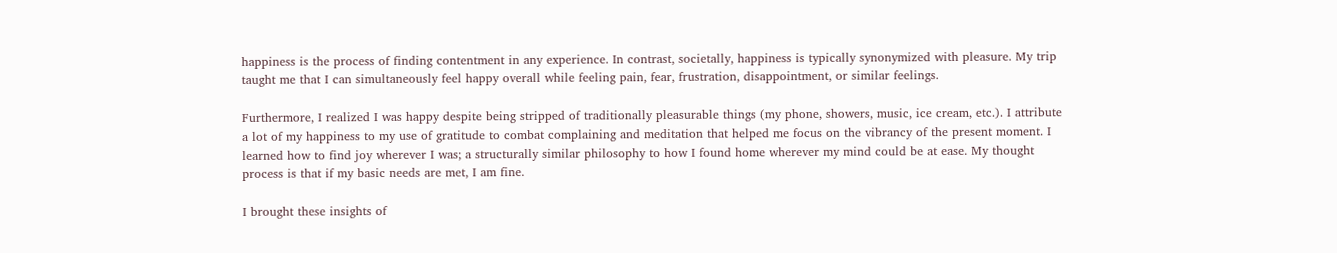happiness is the process of finding contentment in any experience. In contrast, societally, happiness is typically synonymized with pleasure. My trip taught me that I can simultaneously feel happy overall while feeling pain, fear, frustration, disappointment, or similar feelings.

Furthermore, I realized I was happy despite being stripped of traditionally pleasurable things (my phone, showers, music, ice cream, etc.). I attribute a lot of my happiness to my use of gratitude to combat complaining and meditation that helped me focus on the vibrancy of the present moment. I learned how to find joy wherever I was; a structurally similar philosophy to how I found home wherever my mind could be at ease. My thought process is that if my basic needs are met, I am fine.

I brought these insights of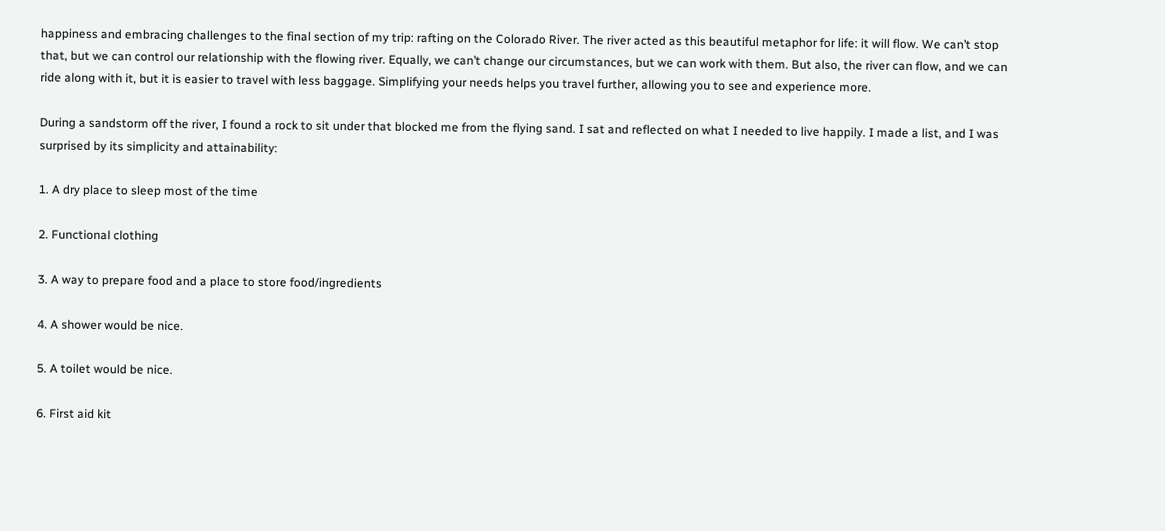happiness and embracing challenges to the final section of my trip: rafting on the Colorado River. The river acted as this beautiful metaphor for life: it will flow. We can’t stop that, but we can control our relationship with the flowing river. Equally, we can’t change our circumstances, but we can work with them. But also, the river can flow, and we can ride along with it, but it is easier to travel with less baggage. Simplifying your needs helps you travel further, allowing you to see and experience more.

During a sandstorm off the river, I found a rock to sit under that blocked me from the flying sand. I sat and reflected on what I needed to live happily. I made a list, and I was surprised by its simplicity and attainability:

1. A dry place to sleep most of the time

2. Functional clothing

3. A way to prepare food and a place to store food/ingredients

4. A shower would be nice.

5. A toilet would be nice.

6. First aid kit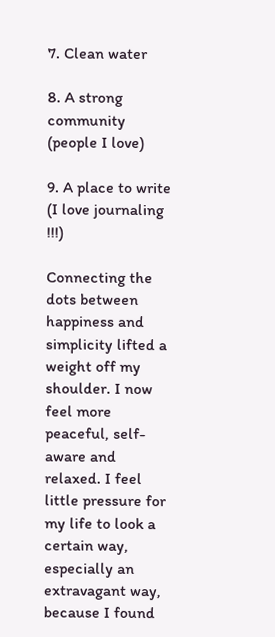7. Clean water

8. A strong community (people I love)

9. A place to write (I love journaling !!!)

Connecting the dots between happiness and simplicity lifted a weight off my shoulder. I now feel more peaceful, self-aware and relaxed. I feel little pressure for my life to look a certain way, especially an extravagant way, because I found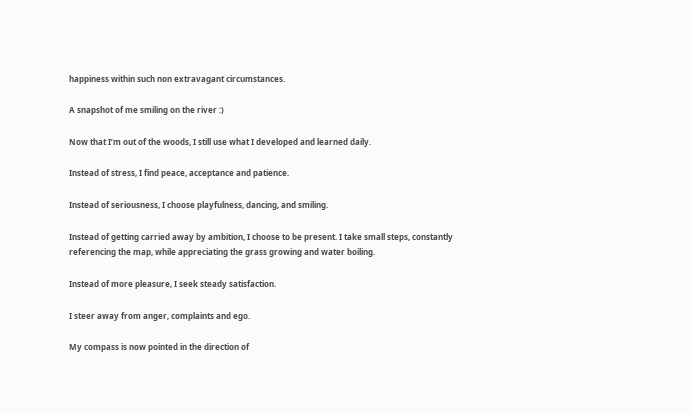happiness within such non extravagant circumstances.

A snapshot of me smiling on the river :)

Now that I’m out of the woods, I still use what I developed and learned daily.

Instead of stress, I find peace, acceptance and patience.

Instead of seriousness, I choose playfulness, dancing, and smiling.

Instead of getting carried away by ambition, I choose to be present. I take small steps, constantly referencing the map, while appreciating the grass growing and water boiling.

Instead of more pleasure, I seek steady satisfaction.

I steer away from anger, complaints and ego.

My compass is now pointed in the direction of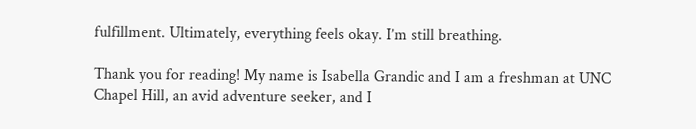fulfillment. Ultimately, everything feels okay. I’m still breathing.

Thank you for reading! My name is Isabella Grandic and I am a freshman at UNC Chapel Hill, an avid adventure seeker, and I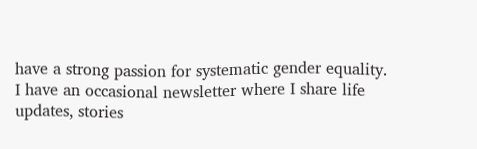have a strong passion for systematic gender equality. I have an occasional newsletter where I share life updates, stories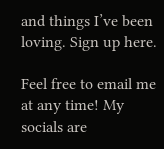and things I’ve been loving. Sign up here.

Feel free to email me at any time! My socials are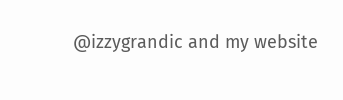@izzygrandic and my website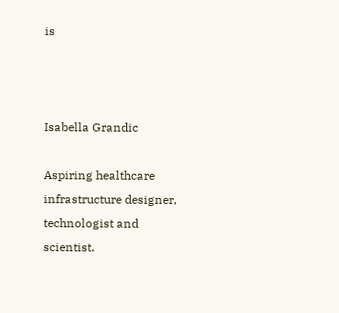is



Isabella Grandic

Aspiring healthcare infrastructure designer, technologist and scientist.